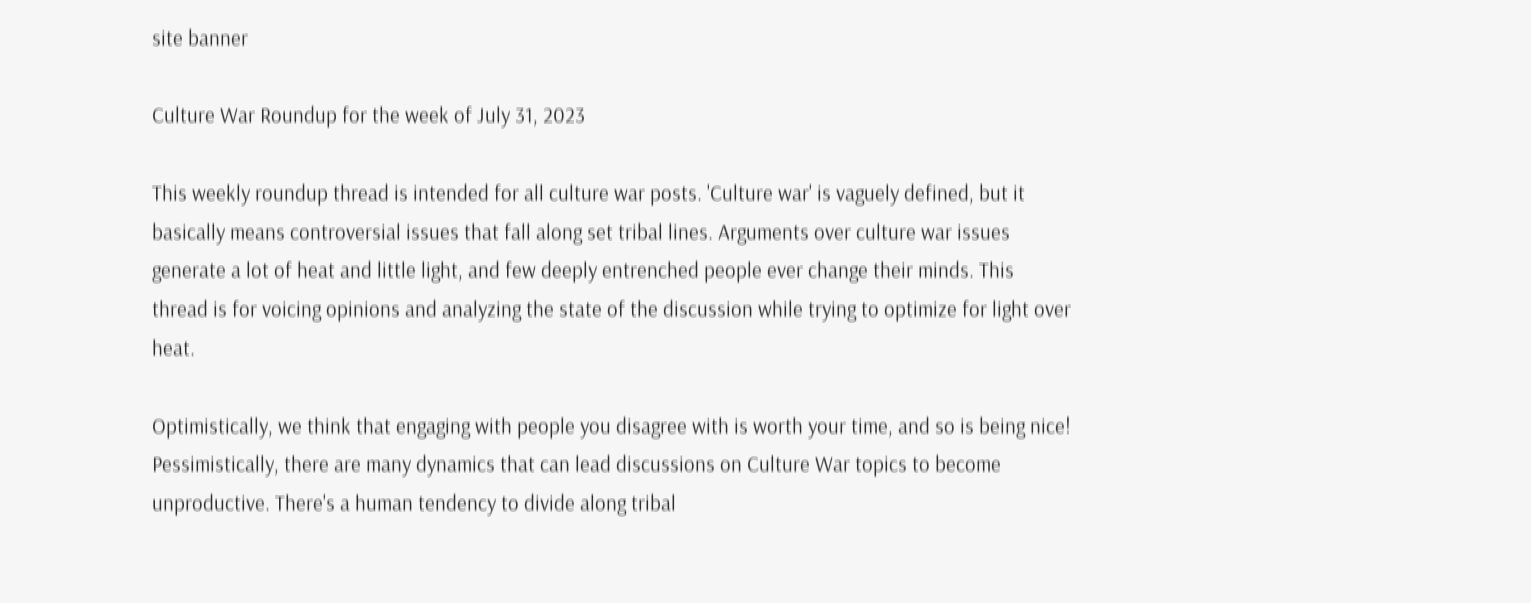site banner

Culture War Roundup for the week of July 31, 2023

This weekly roundup thread is intended for all culture war posts. 'Culture war' is vaguely defined, but it basically means controversial issues that fall along set tribal lines. Arguments over culture war issues generate a lot of heat and little light, and few deeply entrenched people ever change their minds. This thread is for voicing opinions and analyzing the state of the discussion while trying to optimize for light over heat.

Optimistically, we think that engaging with people you disagree with is worth your time, and so is being nice! Pessimistically, there are many dynamics that can lead discussions on Culture War topics to become unproductive. There's a human tendency to divide along tribal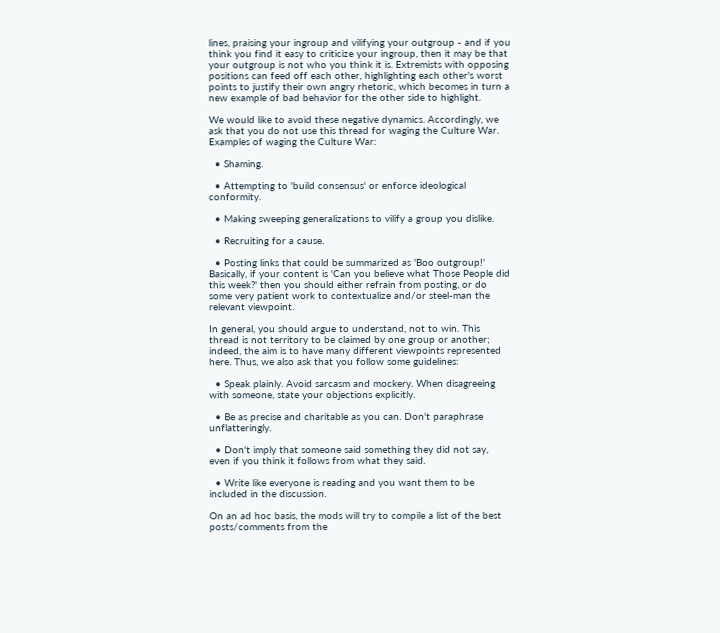lines, praising your ingroup and vilifying your outgroup - and if you think you find it easy to criticize your ingroup, then it may be that your outgroup is not who you think it is. Extremists with opposing positions can feed off each other, highlighting each other's worst points to justify their own angry rhetoric, which becomes in turn a new example of bad behavior for the other side to highlight.

We would like to avoid these negative dynamics. Accordingly, we ask that you do not use this thread for waging the Culture War. Examples of waging the Culture War:

  • Shaming.

  • Attempting to 'build consensus' or enforce ideological conformity.

  • Making sweeping generalizations to vilify a group you dislike.

  • Recruiting for a cause.

  • Posting links that could be summarized as 'Boo outgroup!' Basically, if your content is 'Can you believe what Those People did this week?' then you should either refrain from posting, or do some very patient work to contextualize and/or steel-man the relevant viewpoint.

In general, you should argue to understand, not to win. This thread is not territory to be claimed by one group or another; indeed, the aim is to have many different viewpoints represented here. Thus, we also ask that you follow some guidelines:

  • Speak plainly. Avoid sarcasm and mockery. When disagreeing with someone, state your objections explicitly.

  • Be as precise and charitable as you can. Don't paraphrase unflatteringly.

  • Don't imply that someone said something they did not say, even if you think it follows from what they said.

  • Write like everyone is reading and you want them to be included in the discussion.

On an ad hoc basis, the mods will try to compile a list of the best posts/comments from the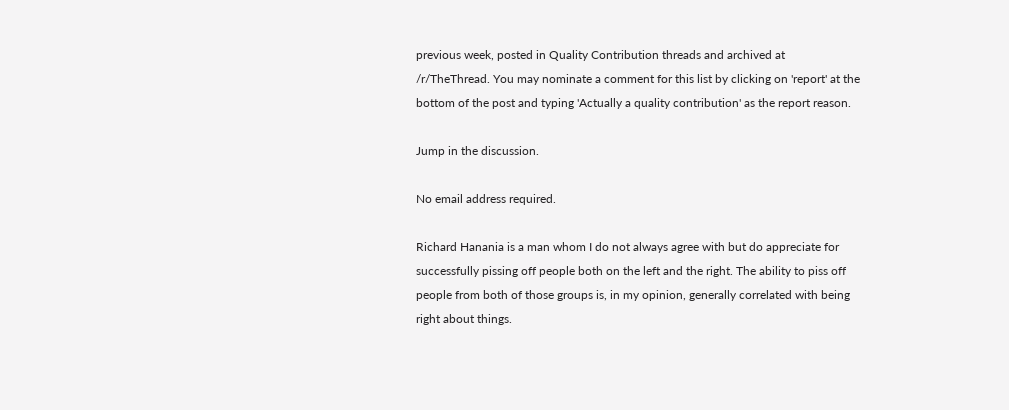previous week, posted in Quality Contribution threads and archived at /r/TheThread. You may nominate a comment for this list by clicking on 'report' at the bottom of the post and typing 'Actually a quality contribution' as the report reason.

Jump in the discussion.

No email address required.

Richard Hanania is a man whom I do not always agree with but do appreciate for successfully pissing off people both on the left and the right. The ability to piss off people from both of those groups is, in my opinion, generally correlated with being right about things.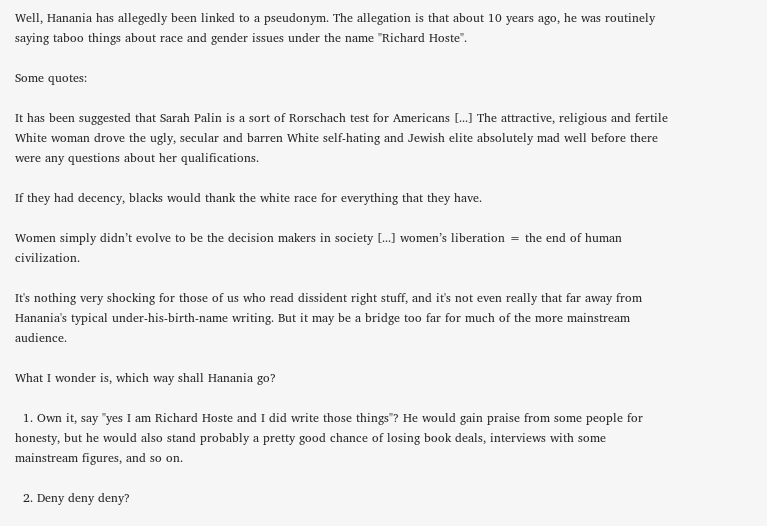Well, Hanania has allegedly been linked to a pseudonym. The allegation is that about 10 years ago, he was routinely saying taboo things about race and gender issues under the name "Richard Hoste".

Some quotes:

It has been suggested that Sarah Palin is a sort of Rorschach test for Americans [...] The attractive, religious and fertile White woman drove the ugly, secular and barren White self-hating and Jewish elite absolutely mad well before there were any questions about her qualifications.

If they had decency, blacks would thank the white race for everything that they have.

Women simply didn’t evolve to be the decision makers in society [...] women’s liberation = the end of human civilization.

It's nothing very shocking for those of us who read dissident right stuff, and it's not even really that far away from Hanania's typical under-his-birth-name writing. But it may be a bridge too far for much of the more mainstream audience.

What I wonder is, which way shall Hanania go?

  1. Own it, say "yes I am Richard Hoste and I did write those things"? He would gain praise from some people for honesty, but he would also stand probably a pretty good chance of losing book deals, interviews with some mainstream figures, and so on.

  2. Deny deny deny?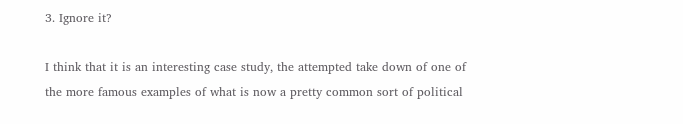3. Ignore it?

I think that it is an interesting case study, the attempted take down of one of the more famous examples of what is now a pretty common sort of political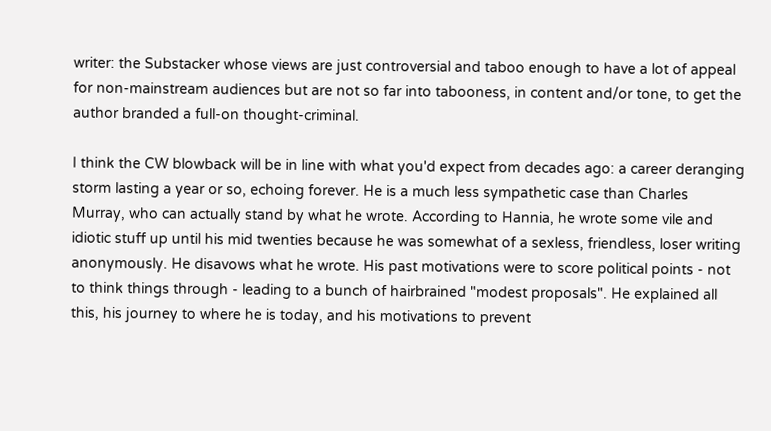writer: the Substacker whose views are just controversial and taboo enough to have a lot of appeal for non-mainstream audiences but are not so far into tabooness, in content and/or tone, to get the author branded a full-on thought-criminal.

I think the CW blowback will be in line with what you'd expect from decades ago: a career deranging storm lasting a year or so, echoing forever. He is a much less sympathetic case than Charles Murray, who can actually stand by what he wrote. According to Hannia, he wrote some vile and idiotic stuff up until his mid twenties because he was somewhat of a sexless, friendless, loser writing anonymously. He disavows what he wrote. His past motivations were to score political points - not to think things through - leading to a bunch of hairbrained "modest proposals". He explained all this, his journey to where he is today, and his motivations to prevent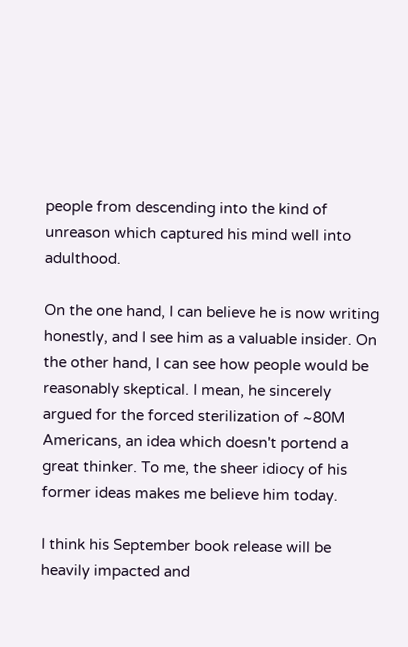people from descending into the kind of unreason which captured his mind well into adulthood.

On the one hand, I can believe he is now writing honestly, and I see him as a valuable insider. On the other hand, I can see how people would be reasonably skeptical. I mean, he sincerely argued for the forced sterilization of ~80M Americans, an idea which doesn't portend a great thinker. To me, the sheer idiocy of his former ideas makes me believe him today.

I think his September book release will be heavily impacted and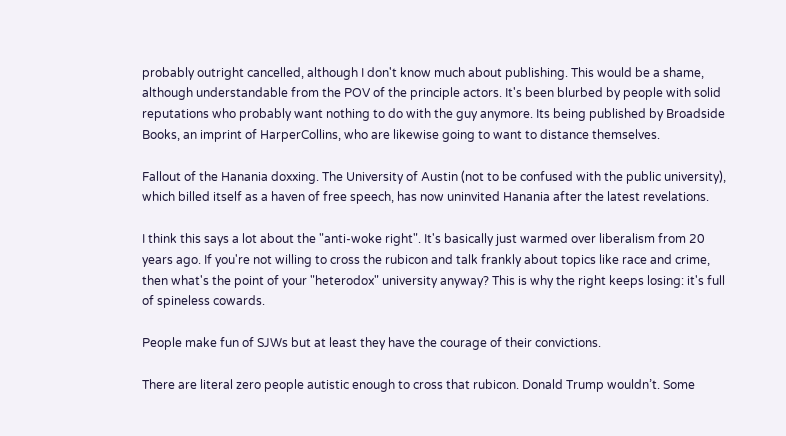probably outright cancelled, although I don't know much about publishing. This would be a shame, although understandable from the POV of the principle actors. It's been blurbed by people with solid reputations who probably want nothing to do with the guy anymore. Its being published by Broadside Books, an imprint of HarperCollins, who are likewise going to want to distance themselves.

Fallout of the Hanania doxxing. The University of Austin (not to be confused with the public university), which billed itself as a haven of free speech, has now uninvited Hanania after the latest revelations.

I think this says a lot about the "anti-woke right". It's basically just warmed over liberalism from 20 years ago. If you're not willing to cross the rubicon and talk frankly about topics like race and crime, then what's the point of your "heterodox" university anyway? This is why the right keeps losing: it's full of spineless cowards.

People make fun of SJWs but at least they have the courage of their convictions.

There are literal zero people autistic enough to cross that rubicon. Donald Trump wouldn’t. Some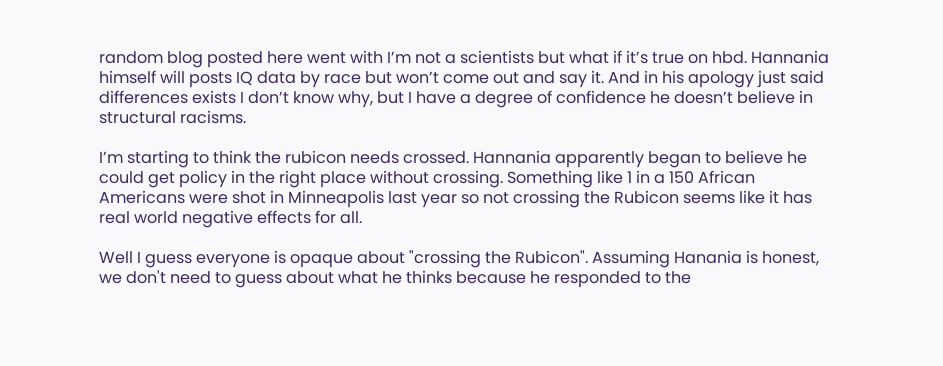random blog posted here went with I’m not a scientists but what if it’s true on hbd. Hannania himself will posts IQ data by race but won’t come out and say it. And in his apology just said differences exists I don’t know why, but I have a degree of confidence he doesn’t believe in structural racisms.

I’m starting to think the rubicon needs crossed. Hannania apparently began to believe he could get policy in the right place without crossing. Something like 1 in a 150 African Americans were shot in Minneapolis last year so not crossing the Rubicon seems like it has real world negative effects for all.

Well I guess everyone is opaque about "crossing the Rubicon". Assuming Hanania is honest, we don't need to guess about what he thinks because he responded to the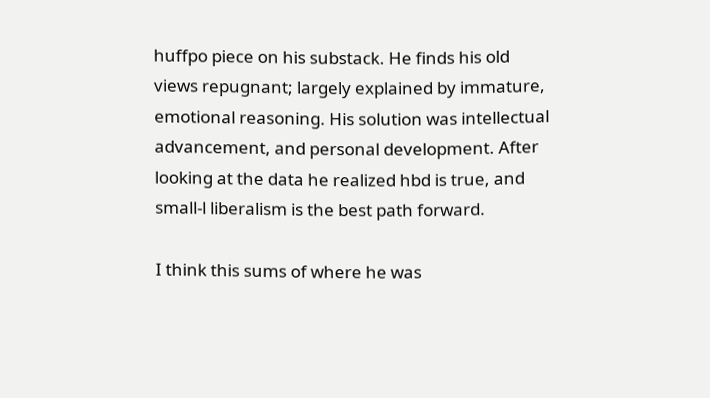huffpo piece on his substack. He finds his old views repugnant; largely explained by immature, emotional reasoning. His solution was intellectual advancement, and personal development. After looking at the data he realized hbd is true, and small-l liberalism is the best path forward.

I think this sums of where he was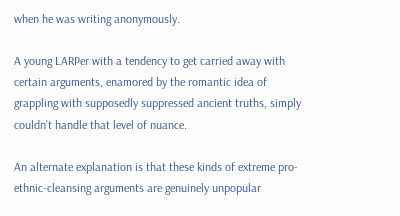when he was writing anonymously.

A young LARPer with a tendency to get carried away with certain arguments, enamored by the romantic idea of grappling with supposedly suppressed ancient truths, simply couldn’t handle that level of nuance.

An alternate explanation is that these kinds of extreme pro-ethnic-cleansing arguments are genuinely unpopular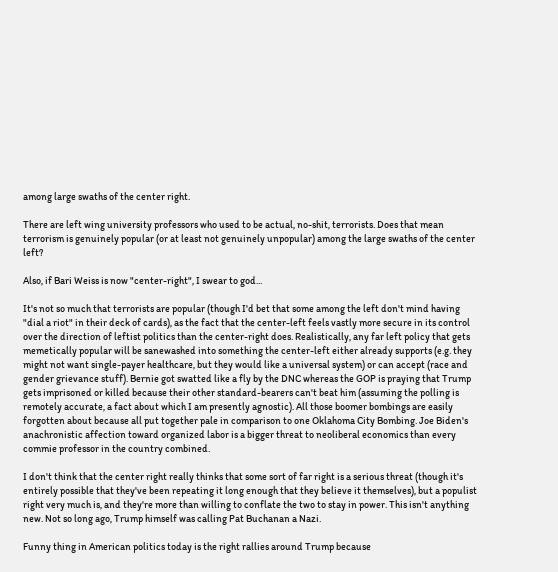among large swaths of the center right.

There are left wing university professors who used to be actual, no-shit, terrorists. Does that mean terrorism is genuinely popular (or at least not genuinely unpopular) among the large swaths of the center left?

Also, if Bari Weiss is now "center-right", I swear to god...

It's not so much that terrorists are popular (though I'd bet that some among the left don't mind having "dial a riot" in their deck of cards), as the fact that the center-left feels vastly more secure in its control over the direction of leftist politics than the center-right does. Realistically, any far left policy that gets memetically popular will be sanewashed into something the center-left either already supports (e.g. they might not want single-payer healthcare, but they would like a universal system) or can accept (race and gender grievance stuff). Bernie got swatted like a fly by the DNC whereas the GOP is praying that Trump gets imprisoned or killed because their other standard-bearers can't beat him (assuming the polling is remotely accurate, a fact about which I am presently agnostic). All those boomer bombings are easily forgotten about because all put together pale in comparison to one Oklahoma City Bombing. Joe Biden's anachronistic affection toward organized labor is a bigger threat to neoliberal economics than every commie professor in the country combined.

I don't think that the center right really thinks that some sort of far right is a serious threat (though it's entirely possible that they've been repeating it long enough that they believe it themselves), but a populist right very much is, and they're more than willing to conflate the two to stay in power. This isn't anything new. Not so long ago, Trump himself was calling Pat Buchanan a Nazi.

Funny thing in American politics today is the right rallies around Trump because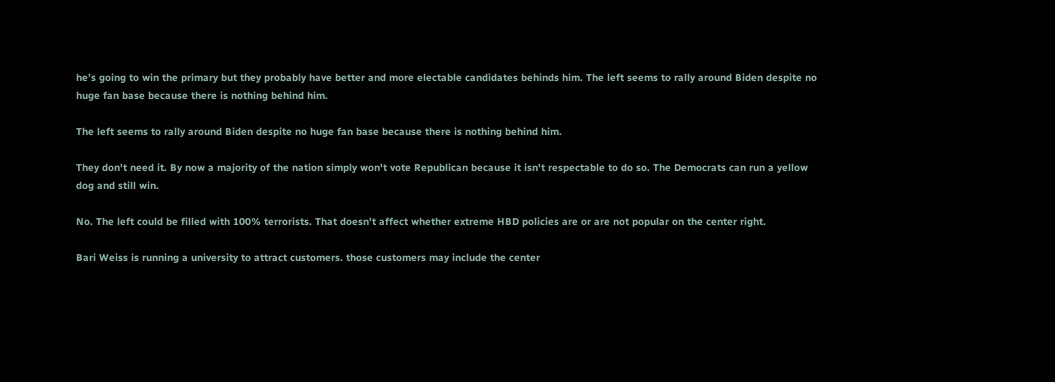he’s going to win the primary but they probably have better and more electable candidates behinds him. The left seems to rally around Biden despite no huge fan base because there is nothing behind him.

The left seems to rally around Biden despite no huge fan base because there is nothing behind him.

They don't need it. By now a majority of the nation simply won't vote Republican because it isn't respectable to do so. The Democrats can run a yellow dog and still win.

No. The left could be filled with 100% terrorists. That doesn't affect whether extreme HBD policies are or are not popular on the center right.

Bari Weiss is running a university to attract customers. those customers may include the center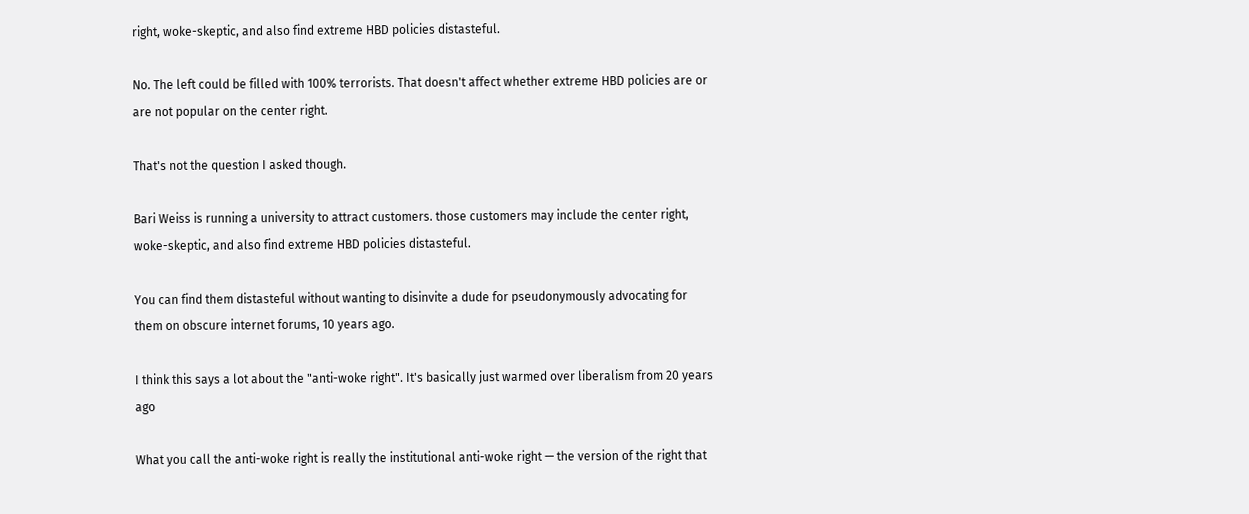right, woke-skeptic, and also find extreme HBD policies distasteful.

No. The left could be filled with 100% terrorists. That doesn't affect whether extreme HBD policies are or are not popular on the center right.

That's not the question I asked though.

Bari Weiss is running a university to attract customers. those customers may include the center right, woke-skeptic, and also find extreme HBD policies distasteful.

You can find them distasteful without wanting to disinvite a dude for pseudonymously advocating for them on obscure internet forums, 10 years ago.

I think this says a lot about the "anti-woke right". It's basically just warmed over liberalism from 20 years ago

What you call the anti-woke right is really the institutional anti-woke right — the version of the right that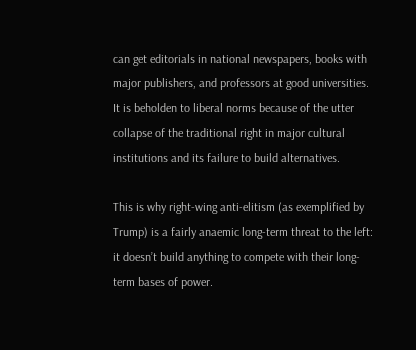can get editorials in national newspapers, books with major publishers, and professors at good universities. It is beholden to liberal norms because of the utter collapse of the traditional right in major cultural institutions and its failure to build alternatives.

This is why right-wing anti-elitism (as exemplified by Trump) is a fairly anaemic long-term threat to the left: it doesn’t build anything to compete with their long-term bases of power.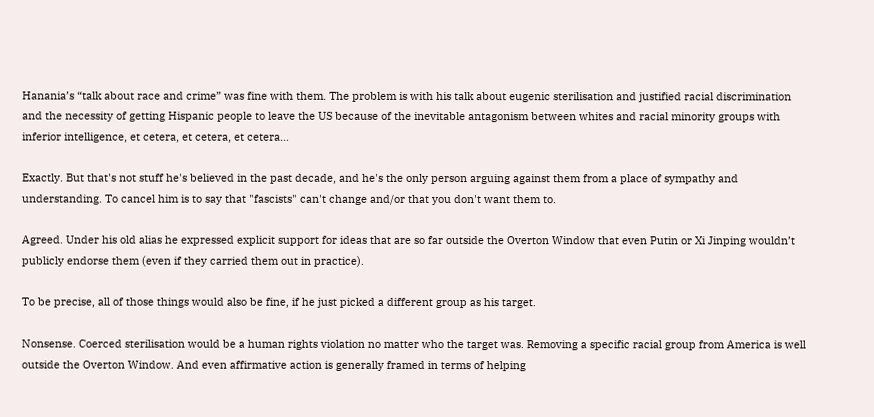Hanania’s “talk about race and crime” was fine with them. The problem is with his talk about eugenic sterilisation and justified racial discrimination and the necessity of getting Hispanic people to leave the US because of the inevitable antagonism between whites and racial minority groups with inferior intelligence, et cetera, et cetera, et cetera…

Exactly. But that's not stuff he's believed in the past decade, and he's the only person arguing against them from a place of sympathy and understanding. To cancel him is to say that "fascists" can't change and/or that you don't want them to.

Agreed. Under his old alias he expressed explicit support for ideas that are so far outside the Overton Window that even Putin or Xi Jinping wouldn’t publicly endorse them (even if they carried them out in practice).

To be precise, all of those things would also be fine, if he just picked a different group as his target.

Nonsense. Coerced sterilisation would be a human rights violation no matter who the target was. Removing a specific racial group from America is well outside the Overton Window. And even affirmative action is generally framed in terms of helping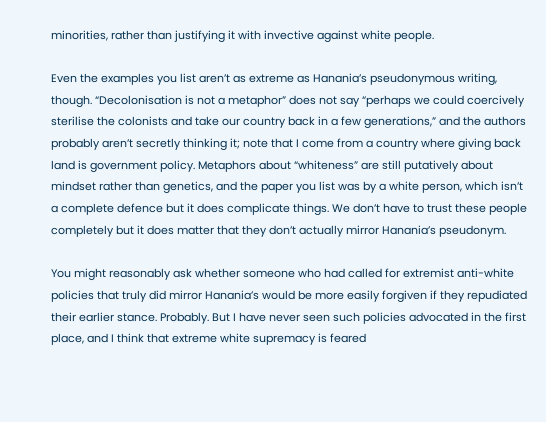minorities, rather than justifying it with invective against white people.

Even the examples you list aren’t as extreme as Hanania’s pseudonymous writing, though. “Decolonisation is not a metaphor” does not say “perhaps we could coercively sterilise the colonists and take our country back in a few generations,” and the authors probably aren’t secretly thinking it; note that I come from a country where giving back land is government policy. Metaphors about “whiteness” are still putatively about mindset rather than genetics, and the paper you list was by a white person, which isn’t a complete defence but it does complicate things. We don’t have to trust these people completely but it does matter that they don’t actually mirror Hanania’s pseudonym.

You might reasonably ask whether someone who had called for extremist anti-white policies that truly did mirror Hanania’s would be more easily forgiven if they repudiated their earlier stance. Probably. But I have never seen such policies advocated in the first place, and I think that extreme white supremacy is feared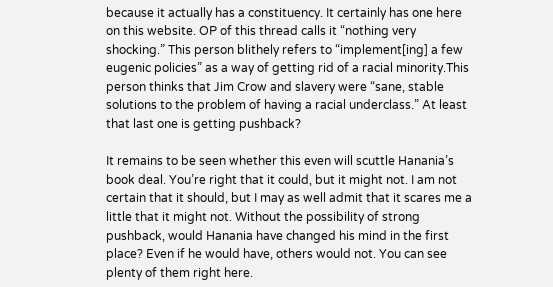because it actually has a constituency. It certainly has one here on this website. OP of this thread calls it “nothing very shocking.” This person blithely refers to “implement[ing] a few eugenic policies” as a way of getting rid of a racial minority.This person thinks that Jim Crow and slavery were “sane, stable solutions to the problem of having a racial underclass.” At least that last one is getting pushback?

It remains to be seen whether this even will scuttle Hanania’s book deal. You’re right that it could, but it might not. I am not certain that it should, but I may as well admit that it scares me a little that it might not. Without the possibility of strong pushback, would Hanania have changed his mind in the first place? Even if he would have, others would not. You can see plenty of them right here.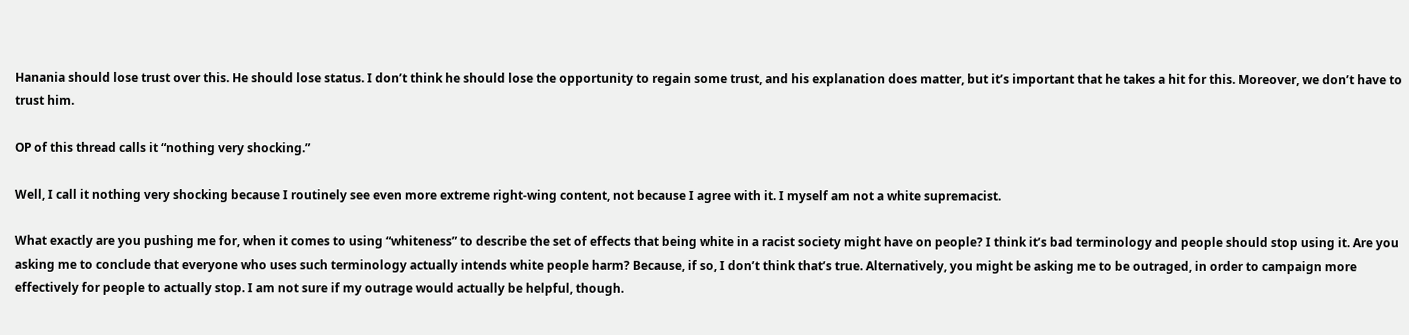Hanania should lose trust over this. He should lose status. I don’t think he should lose the opportunity to regain some trust, and his explanation does matter, but it’s important that he takes a hit for this. Moreover, we don’t have to trust him.

OP of this thread calls it “nothing very shocking.”

Well, I call it nothing very shocking because I routinely see even more extreme right-wing content, not because I agree with it. I myself am not a white supremacist.

What exactly are you pushing me for, when it comes to using “whiteness” to describe the set of effects that being white in a racist society might have on people? I think it’s bad terminology and people should stop using it. Are you asking me to conclude that everyone who uses such terminology actually intends white people harm? Because, if so, I don’t think that’s true. Alternatively, you might be asking me to be outraged, in order to campaign more effectively for people to actually stop. I am not sure if my outrage would actually be helpful, though.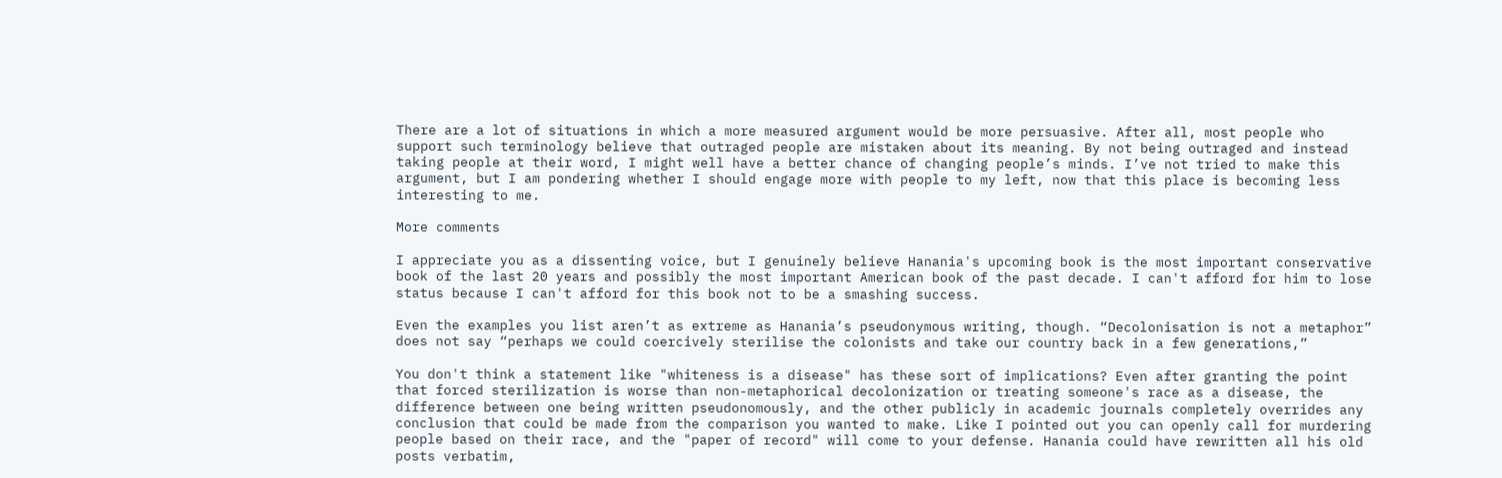There are a lot of situations in which a more measured argument would be more persuasive. After all, most people who support such terminology believe that outraged people are mistaken about its meaning. By not being outraged and instead taking people at their word, I might well have a better chance of changing people’s minds. I’ve not tried to make this argument, but I am pondering whether I should engage more with people to my left, now that this place is becoming less interesting to me.

More comments

I appreciate you as a dissenting voice, but I genuinely believe Hanania's upcoming book is the most important conservative book of the last 20 years and possibly the most important American book of the past decade. I can't afford for him to lose status because I can't afford for this book not to be a smashing success.

Even the examples you list aren’t as extreme as Hanania’s pseudonymous writing, though. “Decolonisation is not a metaphor” does not say “perhaps we could coercively sterilise the colonists and take our country back in a few generations,”

You don't think a statement like "whiteness is a disease" has these sort of implications? Even after granting the point that forced sterilization is worse than non-metaphorical decolonization or treating someone's race as a disease, the difference between one being written pseudonomously, and the other publicly in academic journals completely overrides any conclusion that could be made from the comparison you wanted to make. Like I pointed out you can openly call for murdering people based on their race, and the "paper of record" will come to your defense. Hanania could have rewritten all his old posts verbatim,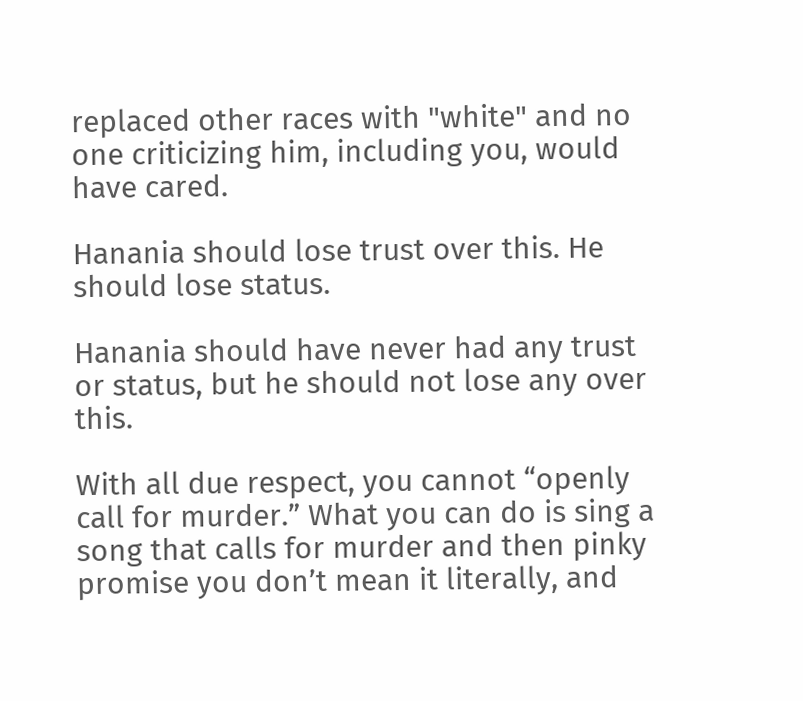replaced other races with "white" and no one criticizing him, including you, would have cared.

Hanania should lose trust over this. He should lose status.

Hanania should have never had any trust or status, but he should not lose any over this.

With all due respect, you cannot “openly call for murder.” What you can do is sing a song that calls for murder and then pinky promise you don’t mean it literally, and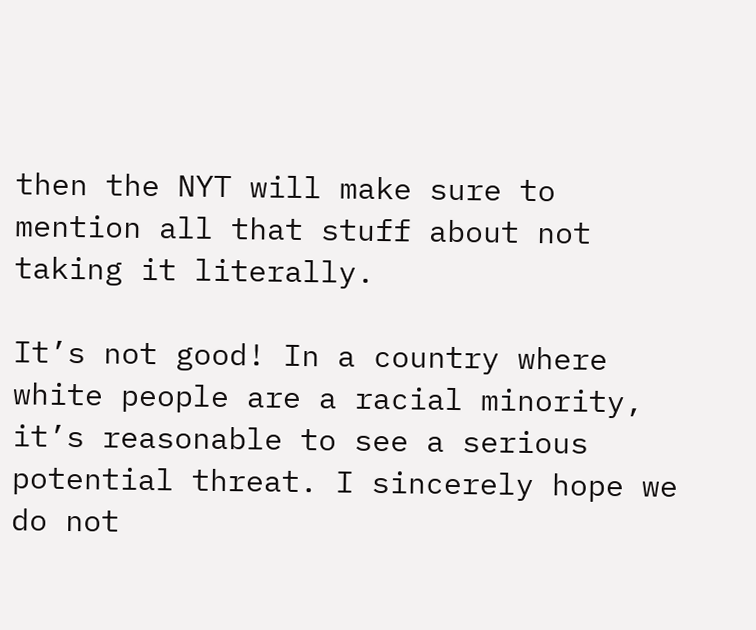then the NYT will make sure to mention all that stuff about not taking it literally.

It’s not good! In a country where white people are a racial minority, it’s reasonable to see a serious potential threat. I sincerely hope we do not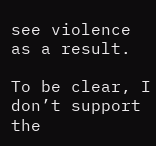see violence as a result.

To be clear, I don’t support the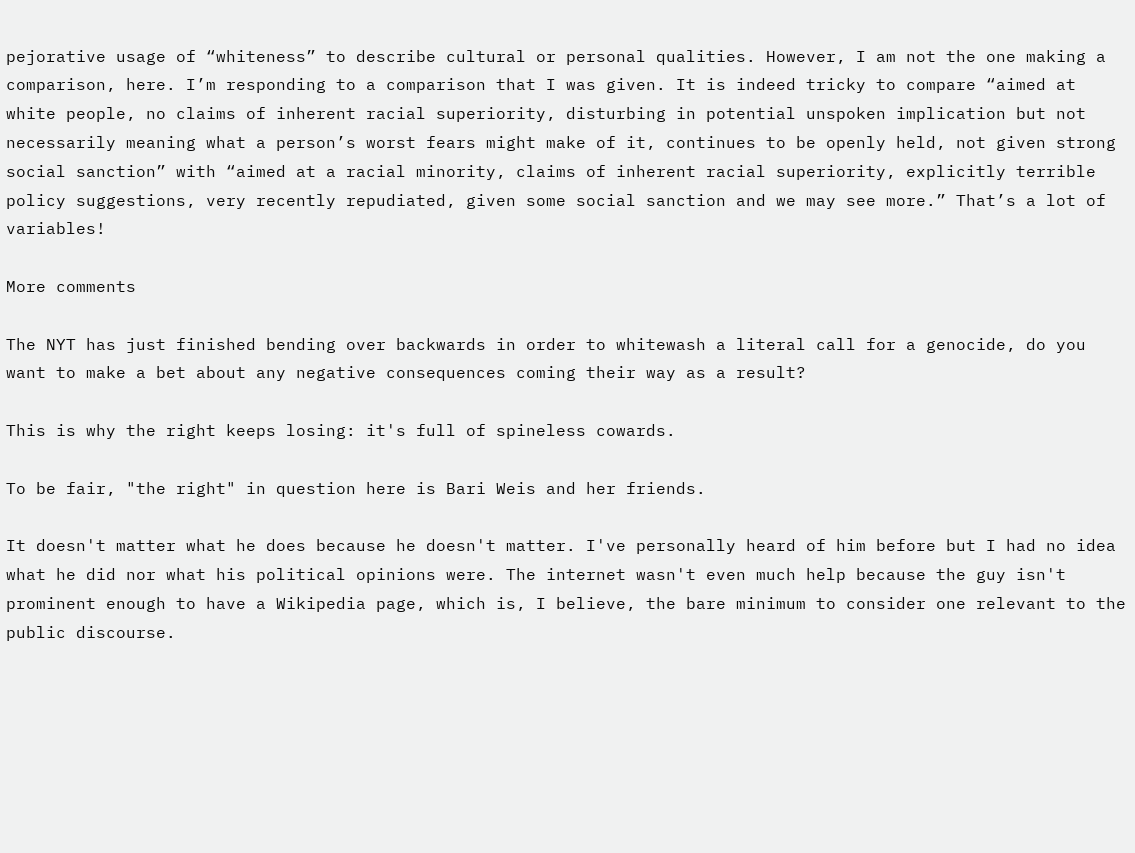pejorative usage of “whiteness” to describe cultural or personal qualities. However, I am not the one making a comparison, here. I’m responding to a comparison that I was given. It is indeed tricky to compare “aimed at white people, no claims of inherent racial superiority, disturbing in potential unspoken implication but not necessarily meaning what a person’s worst fears might make of it, continues to be openly held, not given strong social sanction” with “aimed at a racial minority, claims of inherent racial superiority, explicitly terrible policy suggestions, very recently repudiated, given some social sanction and we may see more.” That’s a lot of variables!

More comments

The NYT has just finished bending over backwards in order to whitewash a literal call for a genocide, do you want to make a bet about any negative consequences coming their way as a result?

This is why the right keeps losing: it's full of spineless cowards.

To be fair, "the right" in question here is Bari Weis and her friends.

It doesn't matter what he does because he doesn't matter. I've personally heard of him before but I had no idea what he did nor what his political opinions were. The internet wasn't even much help because the guy isn't prominent enough to have a Wikipedia page, which is, I believe, the bare minimum to consider one relevant to the public discourse.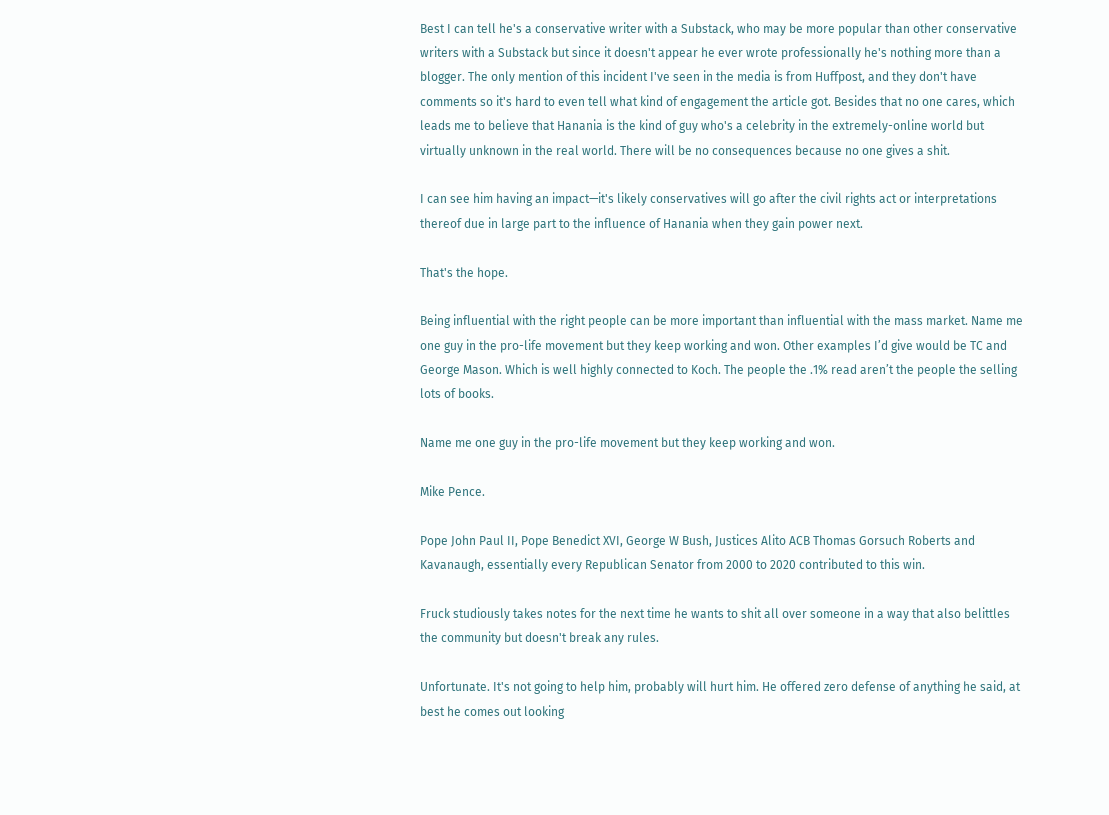Best I can tell he's a conservative writer with a Substack, who may be more popular than other conservative writers with a Substack but since it doesn't appear he ever wrote professionally he's nothing more than a blogger. The only mention of this incident I've seen in the media is from Huffpost, and they don't have comments so it's hard to even tell what kind of engagement the article got. Besides that no one cares, which leads me to believe that Hanania is the kind of guy who's a celebrity in the extremely-online world but virtually unknown in the real world. There will be no consequences because no one gives a shit.

I can see him having an impact—it's likely conservatives will go after the civil rights act or interpretations thereof due in large part to the influence of Hanania when they gain power next.

That's the hope.

Being influential with the right people can be more important than influential with the mass market. Name me one guy in the pro-life movement but they keep working and won. Other examples I’d give would be TC and George Mason. Which is well highly connected to Koch. The people the .1% read aren’t the people the selling lots of books.

Name me one guy in the pro-life movement but they keep working and won.

Mike Pence.

Pope John Paul II, Pope Benedict XVI, George W Bush, Justices Alito ACB Thomas Gorsuch Roberts and Kavanaugh, essentially every Republican Senator from 2000 to 2020 contributed to this win.

Fruck studiously takes notes for the next time he wants to shit all over someone in a way that also belittles the community but doesn't break any rules.

Unfortunate. It's not going to help him, probably will hurt him. He offered zero defense of anything he said, at best he comes out looking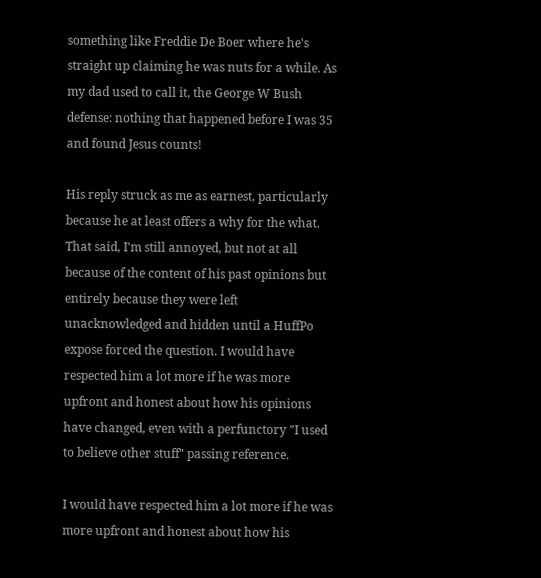something like Freddie De Boer where he's straight up claiming he was nuts for a while. As my dad used to call it, the George W Bush defense: nothing that happened before I was 35 and found Jesus counts!

His reply struck as me as earnest, particularly because he at least offers a why for the what. That said, I'm still annoyed, but not at all because of the content of his past opinions but entirely because they were left unacknowledged and hidden until a HuffPo expose forced the question. I would have respected him a lot more if he was more upfront and honest about how his opinions have changed, even with a perfunctory "I used to believe other stuff" passing reference.

I would have respected him a lot more if he was more upfront and honest about how his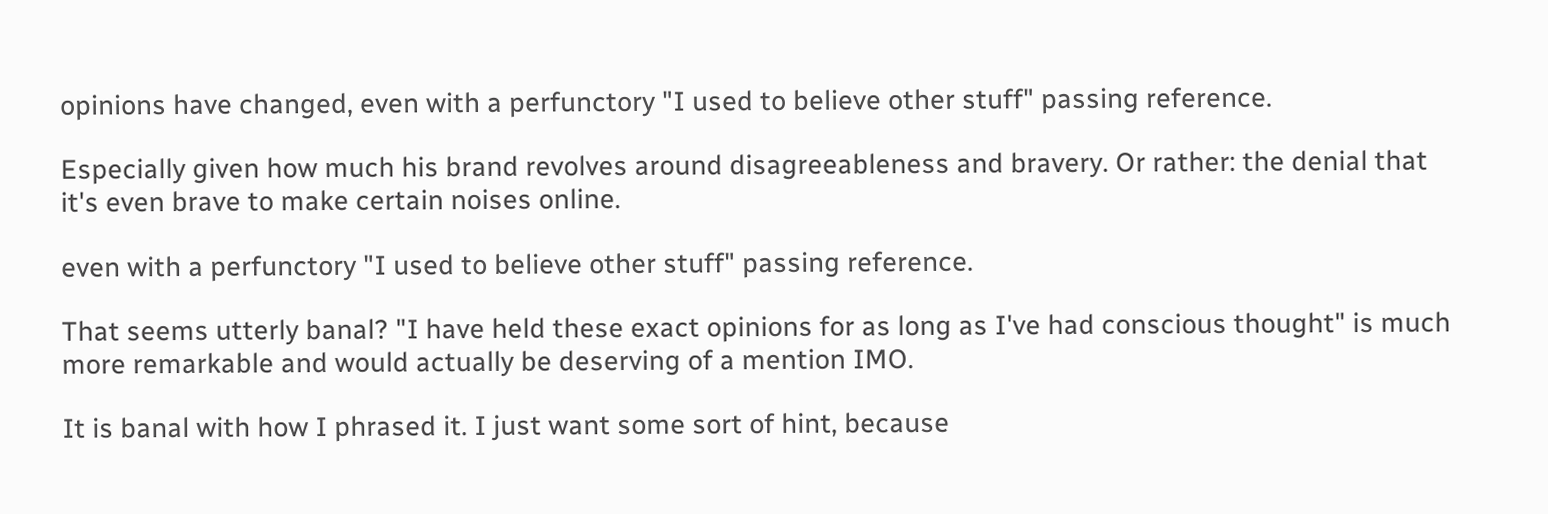opinions have changed, even with a perfunctory "I used to believe other stuff" passing reference.

Especially given how much his brand revolves around disagreeableness and bravery. Or rather: the denial that it's even brave to make certain noises online.

even with a perfunctory "I used to believe other stuff" passing reference.

That seems utterly banal? "I have held these exact opinions for as long as I've had conscious thought" is much more remarkable and would actually be deserving of a mention IMO.

It is banal with how I phrased it. I just want some sort of hint, because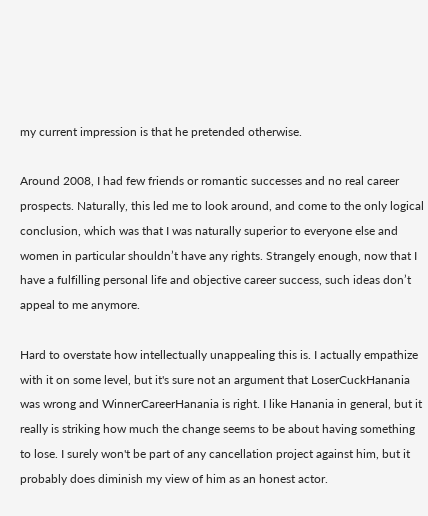my current impression is that he pretended otherwise.

Around 2008, I had few friends or romantic successes and no real career prospects. Naturally, this led me to look around, and come to the only logical conclusion, which was that I was naturally superior to everyone else and women in particular shouldn’t have any rights. Strangely enough, now that I have a fulfilling personal life and objective career success, such ideas don’t appeal to me anymore.

Hard to overstate how intellectually unappealing this is. I actually empathize with it on some level, but it's sure not an argument that LoserCuckHanania was wrong and WinnerCareerHanania is right. I like Hanania in general, but it really is striking how much the change seems to be about having something to lose. I surely won't be part of any cancellation project against him, but it probably does diminish my view of him as an honest actor.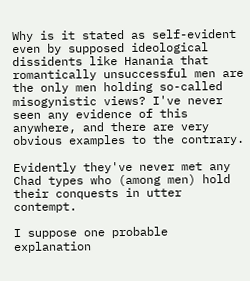Why is it stated as self-evident even by supposed ideological dissidents like Hanania that romantically unsuccessful men are the only men holding so-called misogynistic views? I've never seen any evidence of this anywhere, and there are very obvious examples to the contrary.

Evidently they've never met any Chad types who (among men) hold their conquests in utter contempt.

I suppose one probable explanation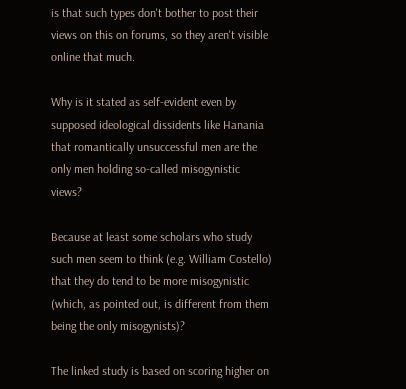is that such types don't bother to post their views on this on forums, so they aren't visible online that much.

Why is it stated as self-evident even by supposed ideological dissidents like Hanania that romantically unsuccessful men are the only men holding so-called misogynistic views?

Because at least some scholars who study such men seem to think (e.g. William Costello) that they do tend to be more misogynistic (which, as pointed out, is different from them being the only misogynists)?

The linked study is based on scoring higher on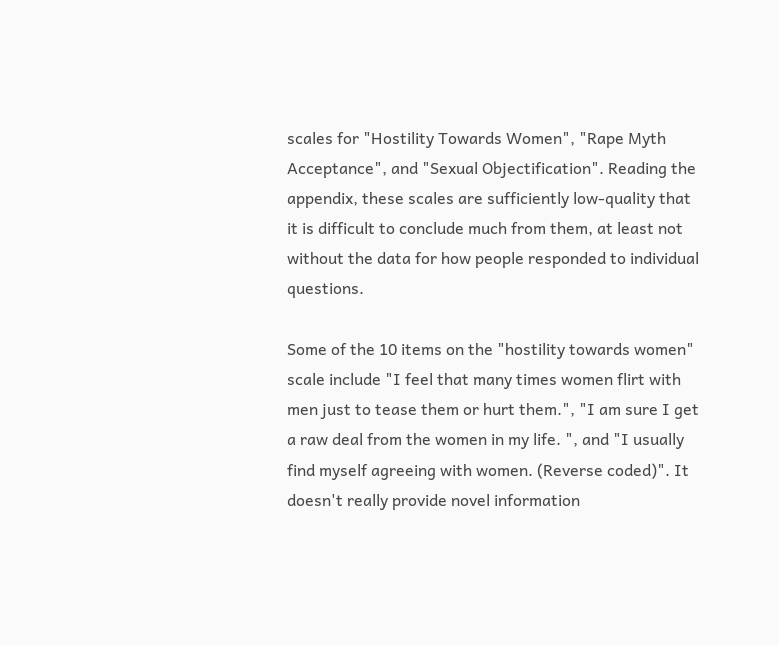scales for "Hostility Towards Women", "Rape Myth Acceptance", and "Sexual Objectification". Reading the appendix, these scales are sufficiently low-quality that it is difficult to conclude much from them, at least not without the data for how people responded to individual questions.

Some of the 10 items on the "hostility towards women" scale include "I feel that many times women flirt with men just to tease them or hurt them.", "I am sure I get a raw deal from the women in my life. ", and "I usually find myself agreeing with women. (Reverse coded)". It doesn't really provide novel information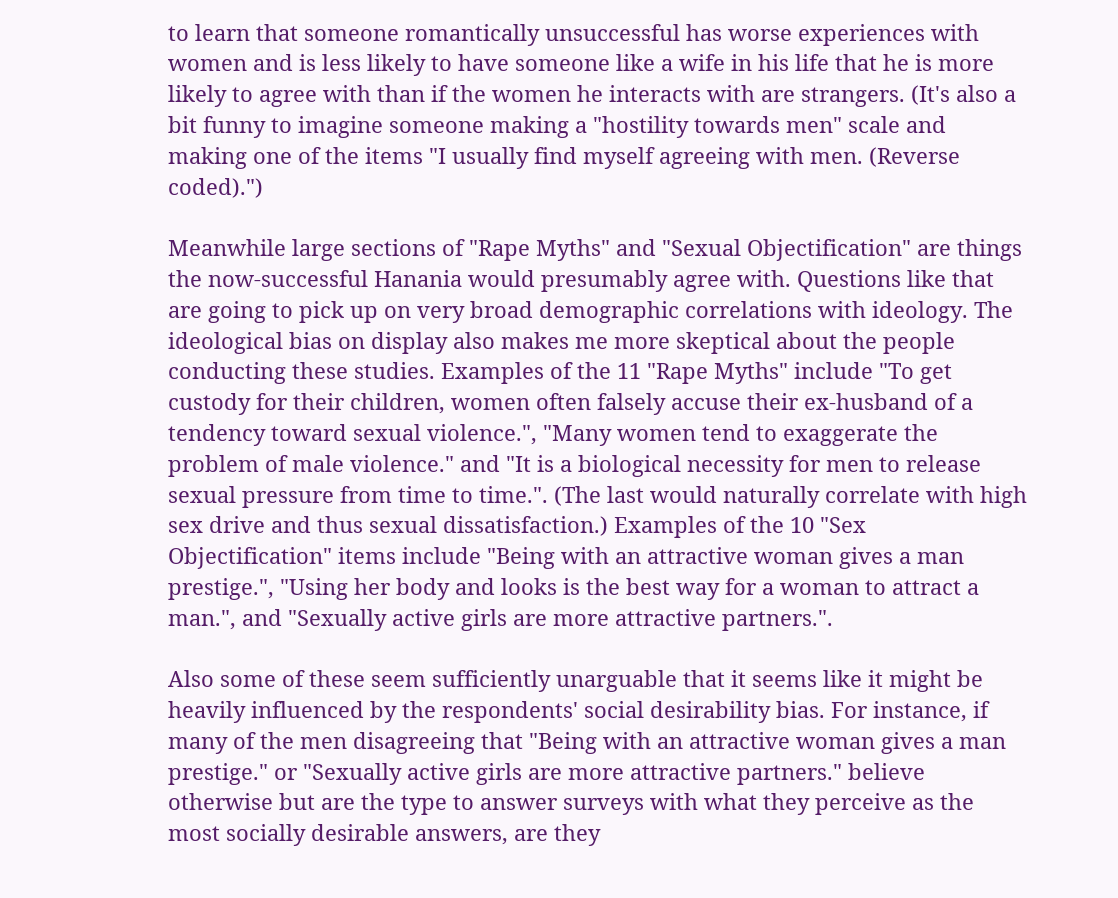to learn that someone romantically unsuccessful has worse experiences with women and is less likely to have someone like a wife in his life that he is more likely to agree with than if the women he interacts with are strangers. (It's also a bit funny to imagine someone making a "hostility towards men" scale and making one of the items "I usually find myself agreeing with men. (Reverse coded).")

Meanwhile large sections of "Rape Myths" and "Sexual Objectification" are things the now-successful Hanania would presumably agree with. Questions like that are going to pick up on very broad demographic correlations with ideology. The ideological bias on display also makes me more skeptical about the people conducting these studies. Examples of the 11 "Rape Myths" include "To get custody for their children, women often falsely accuse their ex-husband of a tendency toward sexual violence.", "Many women tend to exaggerate the problem of male violence." and "It is a biological necessity for men to release sexual pressure from time to time.". (The last would naturally correlate with high sex drive and thus sexual dissatisfaction.) Examples of the 10 "Sex Objectification" items include "Being with an attractive woman gives a man prestige.", "Using her body and looks is the best way for a woman to attract a man.", and "Sexually active girls are more attractive partners.".

Also some of these seem sufficiently unarguable that it seems like it might be heavily influenced by the respondents' social desirability bias. For instance, if many of the men disagreeing that "Being with an attractive woman gives a man prestige." or "Sexually active girls are more attractive partners." believe otherwise but are the type to answer surveys with what they perceive as the most socially desirable answers, are they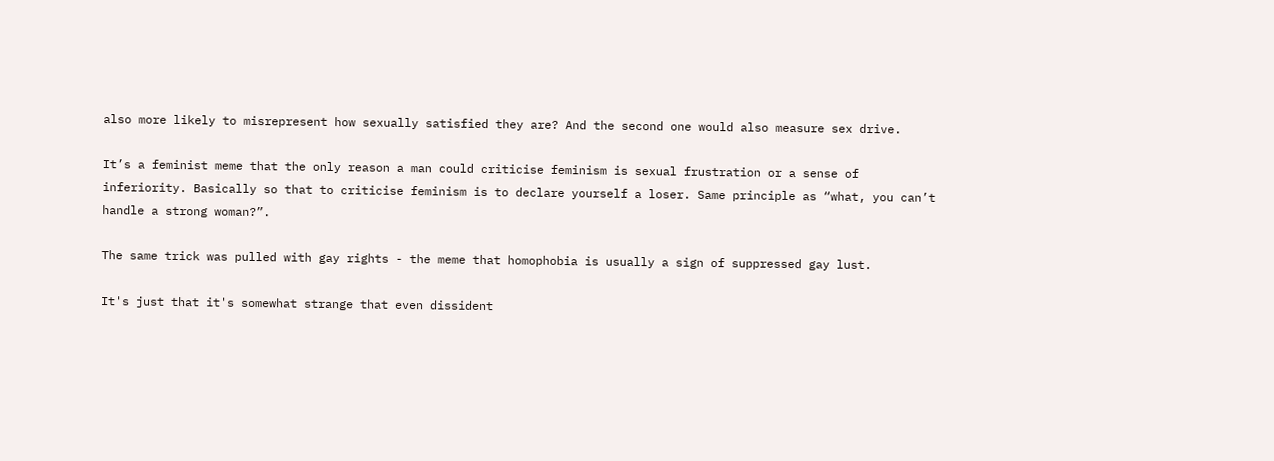also more likely to misrepresent how sexually satisfied they are? And the second one would also measure sex drive.

It’s a feminist meme that the only reason a man could criticise feminism is sexual frustration or a sense of inferiority. Basically so that to criticise feminism is to declare yourself a loser. Same principle as “what, you can’t handle a strong woman?”.

The same trick was pulled with gay rights - the meme that homophobia is usually a sign of suppressed gay lust.

It's just that it's somewhat strange that even dissident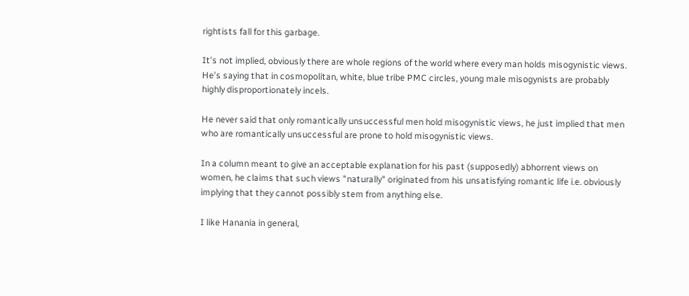rightists fall for this garbage.

It’s not implied, obviously there are whole regions of the world where every man holds misogynistic views. He’s saying that in cosmopolitan, white, blue tribe PMC circles, young male misogynists are probably highly disproportionately incels.

He never said that only romantically unsuccessful men hold misogynistic views, he just implied that men who are romantically unsuccessful are prone to hold misogynistic views.

In a column meant to give an acceptable explanation for his past (supposedly) abhorrent views on women, he claims that such views "naturally" originated from his unsatisfying romantic life i.e. obviously implying that they cannot possibly stem from anything else.

I like Hanania in general,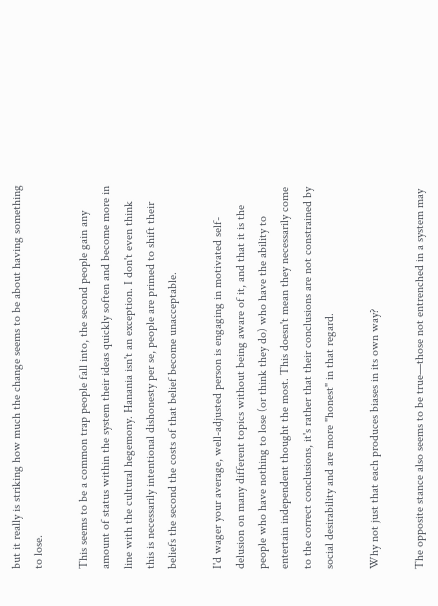but it really is striking how much the change seems to be about having something to lose.

This seems to be a common trap people fall into, the second people gain any amount of status within the system their ideas quickly soften and become more in line with the cultural hegemony. Hanania isn't an exception. I don't even think this is necessarily intentional dishonesty per se, people are primed to shift their beliefs the second the costs of that belief become unacceptable.

I'd wager your average, well-adjusted person is engaging in motivated self-delusion on many different topics without being aware of it, and that it is the people who have nothing to lose (or think they do) who have the ability to entertain independent thought the most. This doesn't mean they necessarily come to the correct conclusions, it's rather that their conclusions are not constrained by social desirability and are more "honest" in that regard.

Why not just that each produces biases in its own way?

The opposite stance also seems to be true—those not entrenched in a system may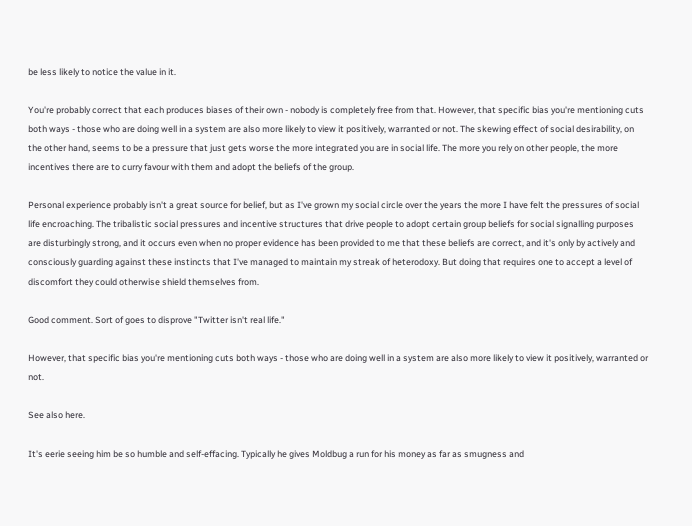be less likely to notice the value in it.

You're probably correct that each produces biases of their own - nobody is completely free from that. However, that specific bias you're mentioning cuts both ways - those who are doing well in a system are also more likely to view it positively, warranted or not. The skewing effect of social desirability, on the other hand, seems to be a pressure that just gets worse the more integrated you are in social life. The more you rely on other people, the more incentives there are to curry favour with them and adopt the beliefs of the group.

Personal experience probably isn't a great source for belief, but as I've grown my social circle over the years the more I have felt the pressures of social life encroaching. The tribalistic social pressures and incentive structures that drive people to adopt certain group beliefs for social signalling purposes are disturbingly strong, and it occurs even when no proper evidence has been provided to me that these beliefs are correct, and it's only by actively and consciously guarding against these instincts that I've managed to maintain my streak of heterodoxy. But doing that requires one to accept a level of discomfort they could otherwise shield themselves from.

Good comment. Sort of goes to disprove "Twitter isn't real life."

However, that specific bias you're mentioning cuts both ways - those who are doing well in a system are also more likely to view it positively, warranted or not.

See also here.

It's eerie seeing him be so humble and self-effacing. Typically he gives Moldbug a run for his money as far as smugness and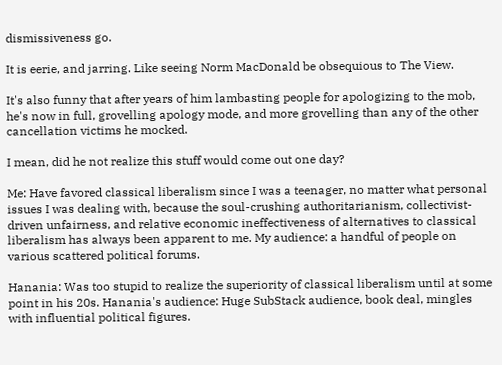dismissiveness go.

It is eerie, and jarring. Like seeing Norm MacDonald be obsequious to The View.

It's also funny that after years of him lambasting people for apologizing to the mob, he's now in full, grovelling apology mode, and more grovelling than any of the other cancellation victims he mocked.

I mean, did he not realize this stuff would come out one day?

Me: Have favored classical liberalism since I was a teenager, no matter what personal issues I was dealing with, because the soul-crushing authoritarianism, collectivist-driven unfairness, and relative economic ineffectiveness of alternatives to classical liberalism has always been apparent to me. My audience: a handful of people on various scattered political forums.

Hanania: Was too stupid to realize the superiority of classical liberalism until at some point in his 20s. Hanania's audience: Huge SubStack audience, book deal, mingles with influential political figures.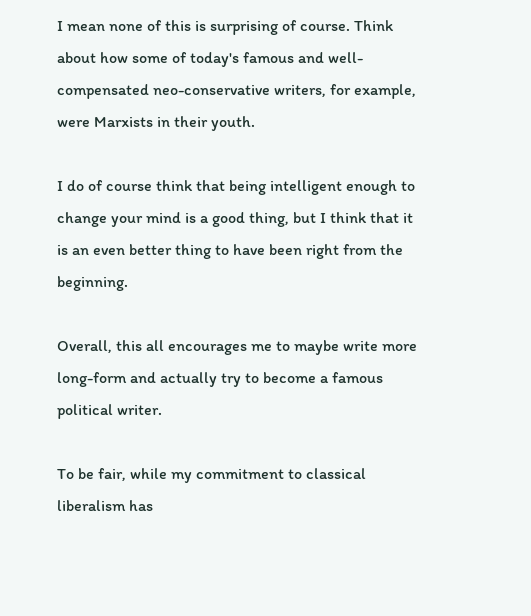I mean none of this is surprising of course. Think about how some of today's famous and well-compensated neo-conservative writers, for example, were Marxists in their youth.

I do of course think that being intelligent enough to change your mind is a good thing, but I think that it is an even better thing to have been right from the beginning.

Overall, this all encourages me to maybe write more long-form and actually try to become a famous political writer.

To be fair, while my commitment to classical liberalism has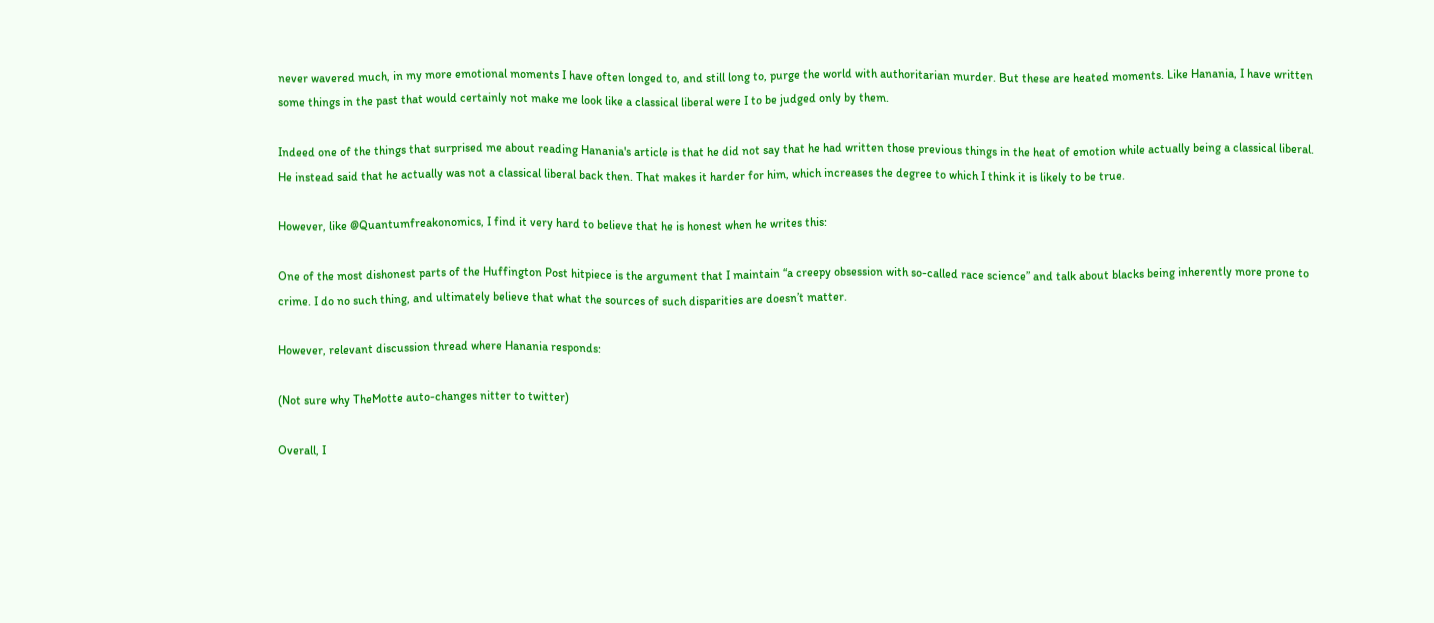never wavered much, in my more emotional moments I have often longed to, and still long to, purge the world with authoritarian murder. But these are heated moments. Like Hanania, I have written some things in the past that would certainly not make me look like a classical liberal were I to be judged only by them.

Indeed one of the things that surprised me about reading Hanania's article is that he did not say that he had written those previous things in the heat of emotion while actually being a classical liberal. He instead said that he actually was not a classical liberal back then. That makes it harder for him, which increases the degree to which I think it is likely to be true.

However, like @Quantumfreakonomics, I find it very hard to believe that he is honest when he writes this:

One of the most dishonest parts of the Huffington Post hitpiece is the argument that I maintain “a creepy obsession with so-called race science” and talk about blacks being inherently more prone to crime. I do no such thing, and ultimately believe that what the sources of such disparities are doesn’t matter.

However, relevant discussion thread where Hanania responds:

(Not sure why TheMotte auto-changes nitter to twitter)

Overall, I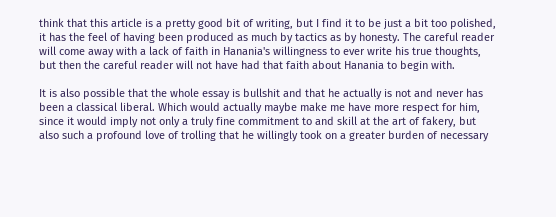think that this article is a pretty good bit of writing, but I find it to be just a bit too polished, it has the feel of having been produced as much by tactics as by honesty. The careful reader will come away with a lack of faith in Hanania's willingness to ever write his true thoughts, but then the careful reader will not have had that faith about Hanania to begin with.

It is also possible that the whole essay is bullshit and that he actually is not and never has been a classical liberal. Which would actually maybe make me have more respect for him, since it would imply not only a truly fine commitment to and skill at the art of fakery, but also such a profound love of trolling that he willingly took on a greater burden of necessary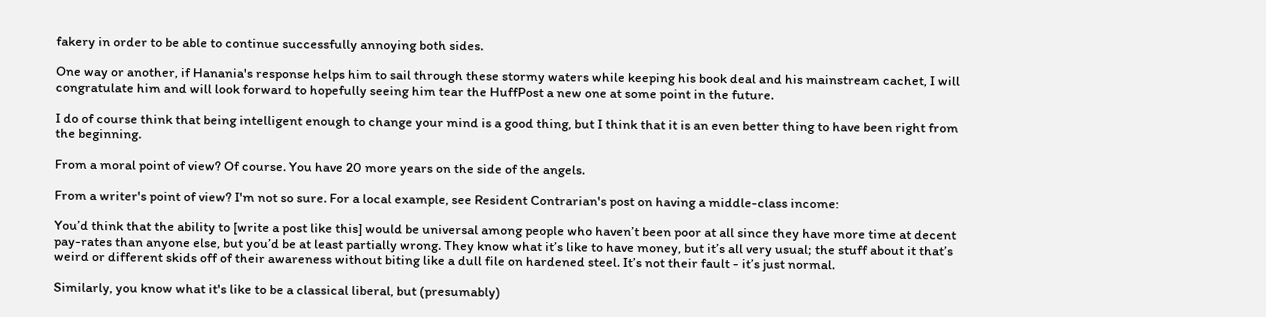fakery in order to be able to continue successfully annoying both sides.

One way or another, if Hanania's response helps him to sail through these stormy waters while keeping his book deal and his mainstream cachet, I will congratulate him and will look forward to hopefully seeing him tear the HuffPost a new one at some point in the future.

I do of course think that being intelligent enough to change your mind is a good thing, but I think that it is an even better thing to have been right from the beginning.

From a moral point of view? Of course. You have 20 more years on the side of the angels.

From a writer's point of view? I'm not so sure. For a local example, see Resident Contrarian's post on having a middle-class income:

You’d think that the ability to [write a post like this] would be universal among people who haven’t been poor at all since they have more time at decent pay-rates than anyone else, but you’d be at least partially wrong. They know what it’s like to have money, but it’s all very usual; the stuff about it that’s weird or different skids off of their awareness without biting like a dull file on hardened steel. It’s not their fault - it’s just normal.

Similarly, you know what it's like to be a classical liberal, but (presumably)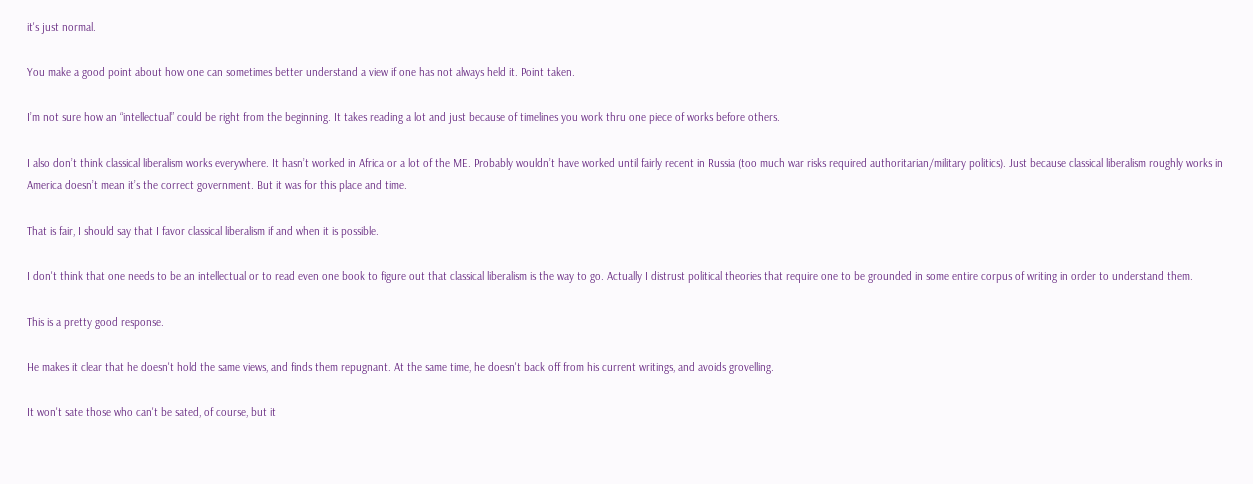it's just normal.

You make a good point about how one can sometimes better understand a view if one has not always held it. Point taken.

I’m not sure how an “intellectual” could be right from the beginning. It takes reading a lot and just because of timelines you work thru one piece of works before others.

I also don’t think classical liberalism works everywhere. It hasn’t worked in Africa or a lot of the ME. Probably wouldn’t have worked until fairly recent in Russia (too much war risks required authoritarian/military politics). Just because classical liberalism roughly works in America doesn’t mean it’s the correct government. But it was for this place and time.

That is fair, I should say that I favor classical liberalism if and when it is possible.

I don't think that one needs to be an intellectual or to read even one book to figure out that classical liberalism is the way to go. Actually I distrust political theories that require one to be grounded in some entire corpus of writing in order to understand them.

This is a pretty good response.

He makes it clear that he doesn't hold the same views, and finds them repugnant. At the same time, he doesn't back off from his current writings, and avoids grovelling.

It won't sate those who can't be sated, of course, but it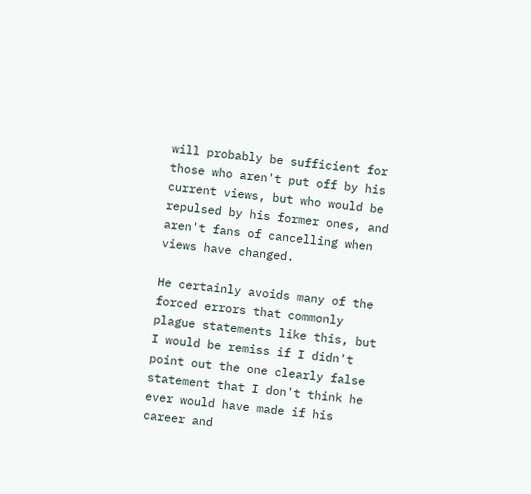will probably be sufficient for those who aren't put off by his current views, but who would be repulsed by his former ones, and aren't fans of cancelling when views have changed.

He certainly avoids many of the forced errors that commonly plague statements like this, but I would be remiss if I didn't point out the one clearly false statement that I don't think he ever would have made if his career and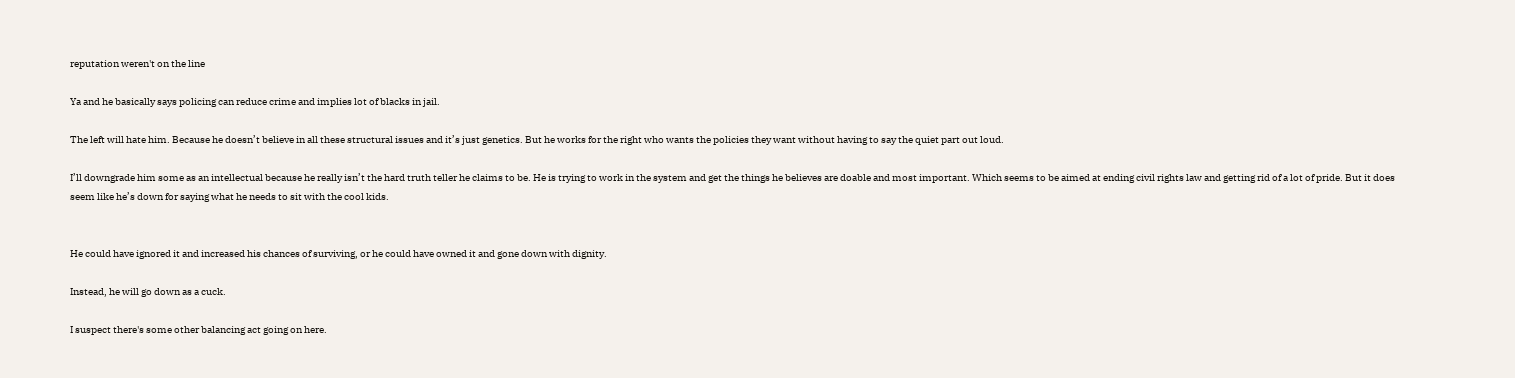reputation weren't on the line

Ya and he basically says policing can reduce crime and implies lot of blacks in jail.

The left will hate him. Because he doesn’t believe in all these structural issues and it’s just genetics. But he works for the right who wants the policies they want without having to say the quiet part out loud.

I’ll downgrade him some as an intellectual because he really isn’t the hard truth teller he claims to be. He is trying to work in the system and get the things he believes are doable and most important. Which seems to be aimed at ending civil rights law and getting rid of a lot of pride. But it does seem like he’s down for saying what he needs to sit with the cool kids.


He could have ignored it and increased his chances of surviving, or he could have owned it and gone down with dignity.

Instead, he will go down as a cuck.

I suspect there's some other balancing act going on here.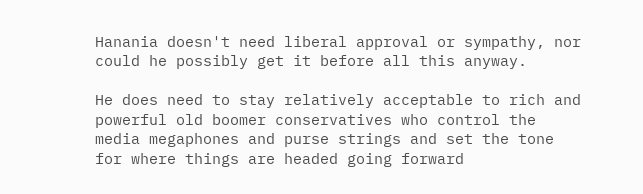Hanania doesn't need liberal approval or sympathy, nor could he possibly get it before all this anyway.

He does need to stay relatively acceptable to rich and powerful old boomer conservatives who control the media megaphones and purse strings and set the tone for where things are headed going forward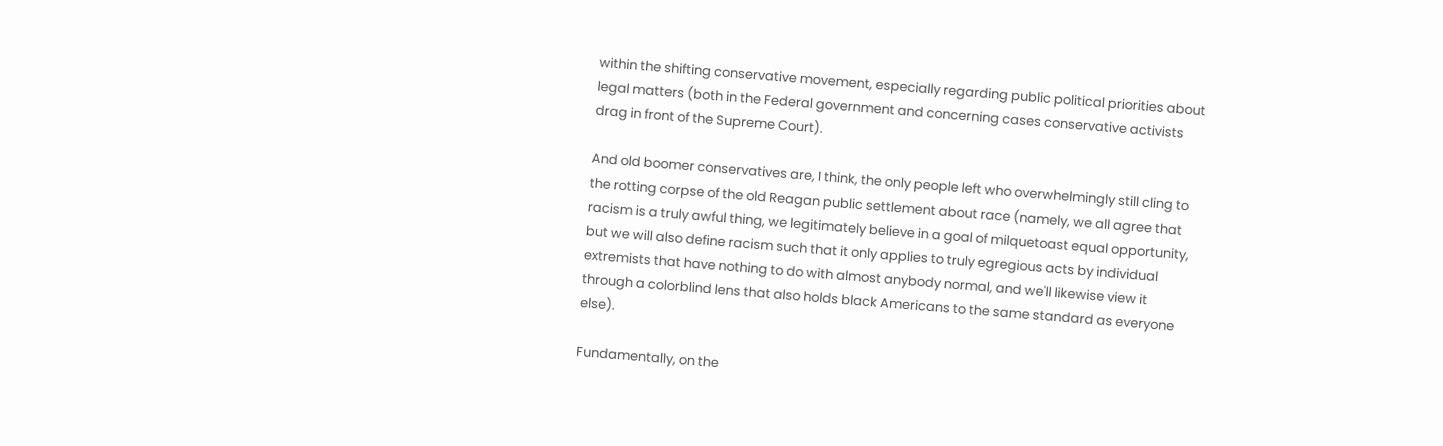within the shifting conservative movement, especially regarding public political priorities about legal matters (both in the Federal government and concerning cases conservative activists drag in front of the Supreme Court).

And old boomer conservatives are, I think, the only people left who overwhelmingly still cling to the rotting corpse of the old Reagan public settlement about race (namely, we all agree that racism is a truly awful thing, we legitimately believe in a goal of milquetoast equal opportunity, but we will also define racism such that it only applies to truly egregious acts by individual extremists that have nothing to do with almost anybody normal, and we'll likewise view it through a colorblind lens that also holds black Americans to the same standard as everyone else).

Fundamentally, on the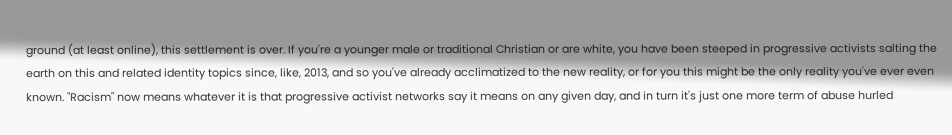ground (at least online), this settlement is over. If you're a younger male or traditional Christian or are white, you have been steeped in progressive activists salting the earth on this and related identity topics since, like, 2013, and so you've already acclimatized to the new reality, or for you this might be the only reality you've ever even known. "Racism" now means whatever it is that progressive activist networks say it means on any given day, and in turn it's just one more term of abuse hurled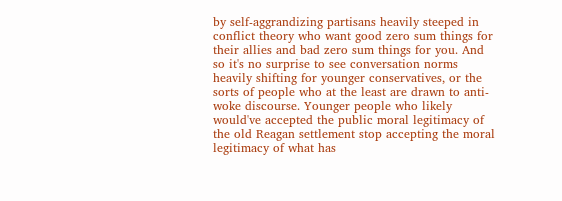by self-aggrandizing partisans heavily steeped in conflict theory who want good zero sum things for their allies and bad zero sum things for you. And so it's no surprise to see conversation norms heavily shifting for younger conservatives, or the sorts of people who at the least are drawn to anti-woke discourse. Younger people who likely would've accepted the public moral legitimacy of the old Reagan settlement stop accepting the moral legitimacy of what has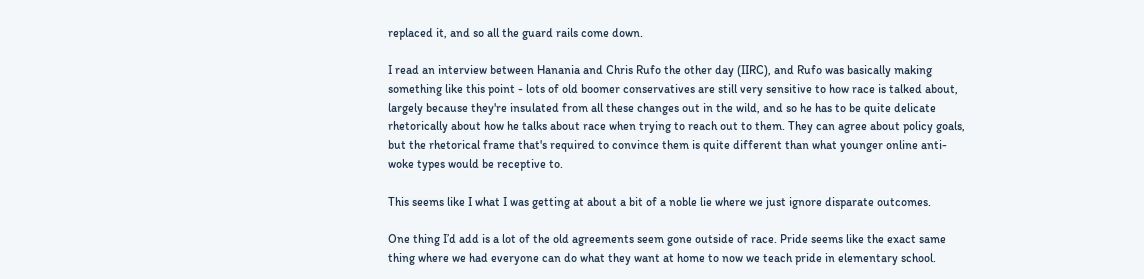replaced it, and so all the guard rails come down.

I read an interview between Hanania and Chris Rufo the other day (IIRC), and Rufo was basically making something like this point - lots of old boomer conservatives are still very sensitive to how race is talked about, largely because they're insulated from all these changes out in the wild, and so he has to be quite delicate rhetorically about how he talks about race when trying to reach out to them. They can agree about policy goals, but the rhetorical frame that's required to convince them is quite different than what younger online anti-woke types would be receptive to.

This seems like I what I was getting at about a bit of a noble lie where we just ignore disparate outcomes.

One thing I’d add is a lot of the old agreements seem gone outside of race. Pride seems like the exact same thing where we had everyone can do what they want at home to now we teach pride in elementary school.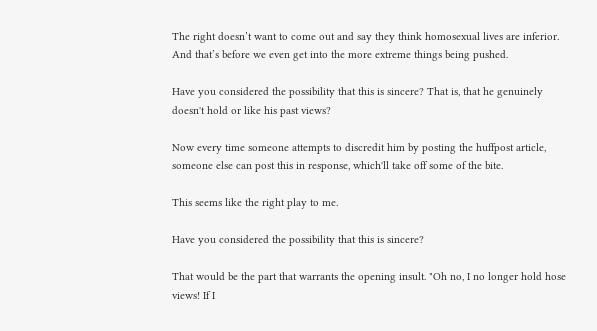The right doesn’t want to come out and say they think homosexual lives are inferior. And that’s before we even get into the more extreme things being pushed.

Have you considered the possibility that this is sincere? That is, that he genuinely doesn't hold or like his past views?

Now every time someone attempts to discredit him by posting the huffpost article, someone else can post this in response, which'll take off some of the bite.

This seems like the right play to me.

Have you considered the possibility that this is sincere?

That would be the part that warrants the opening insult. "Oh no, I no longer hold hose views! If I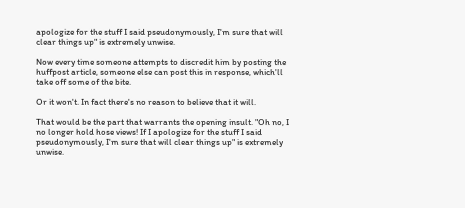apologize for the stuff I said pseudonymously, I'm sure that will clear things up" is extremely unwise.

Now every time someone attempts to discredit him by posting the huffpost article, someone else can post this in response, which'll take off some of the bite.

Or it won't. In fact there's no reason to believe that it will.

That would be the part that warrants the opening insult. "Oh no, I no longer hold hose views! If I apologize for the stuff I said pseudonymously, I'm sure that will clear things up" is extremely unwise.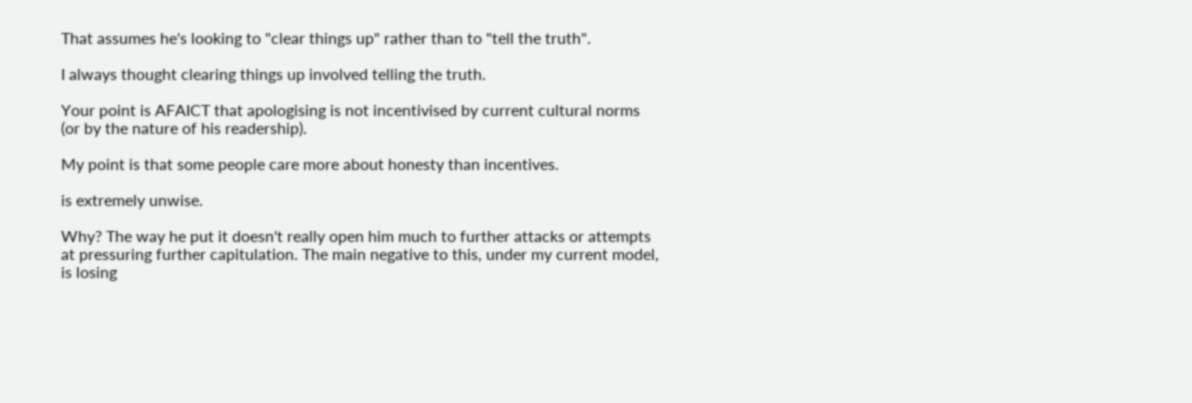That assumes he's looking to "clear things up" rather than to "tell the truth".

I always thought clearing things up involved telling the truth.

Your point is AFAICT that apologising is not incentivised by current cultural norms (or by the nature of his readership).

My point is that some people care more about honesty than incentives.

is extremely unwise.

Why? The way he put it doesn't really open him much to further attacks or attempts at pressuring further capitulation. The main negative to this, under my current model, is losing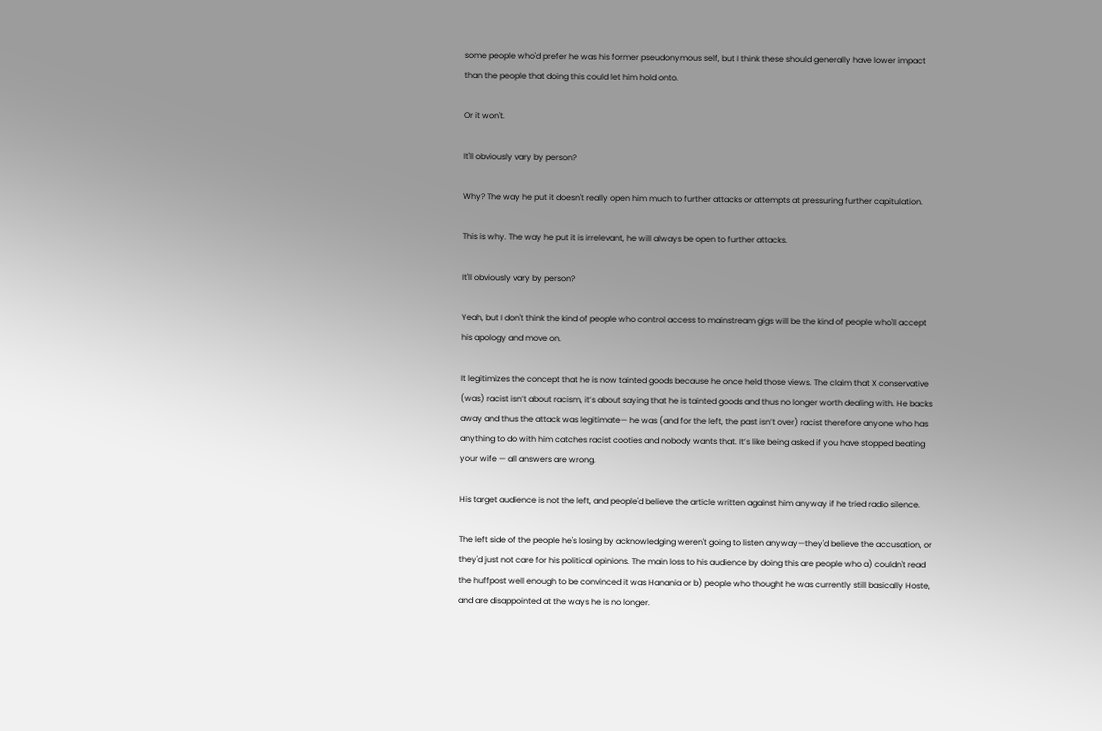some people who'd prefer he was his former pseudonymous self, but I think these should generally have lower impact than the people that doing this could let him hold onto.

Or it won't.

It'll obviously vary by person?

Why? The way he put it doesn't really open him much to further attacks or attempts at pressuring further capitulation.

This is why. The way he put it is irrelevant, he will always be open to further attacks.

It'll obviously vary by person?

Yeah, but I don't think the kind of people who control access to mainstream gigs will be the kind of people who'll accept his apology and move on.

It legitimizes the concept that he is now tainted goods because he once held those views. The claim that X conservative (was) racist isn’t about racism, it’s about saying that he is tainted goods and thus no longer worth dealing with. He backs away and thus the attack was legitimate— he was (and for the left, the past isn’t over) racist therefore anyone who has anything to do with him catches racist cooties and nobody wants that. It’s like being asked if you have stopped beating your wife — all answers are wrong.

His target audience is not the left, and people'd believe the article written against him anyway if he tried radio silence.

The left side of the people he's losing by acknowledging weren't going to listen anyway—they'd believe the accusation, or they'd just not care for his political opinions. The main loss to his audience by doing this are people who a) couldn't read the huffpost well enough to be convinced it was Hanania or b) people who thought he was currently still basically Hoste, and are disappointed at the ways he is no longer.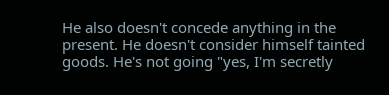He also doesn't concede anything in the present. He doesn't consider himself tainted goods. He's not going "yes, I'm secretly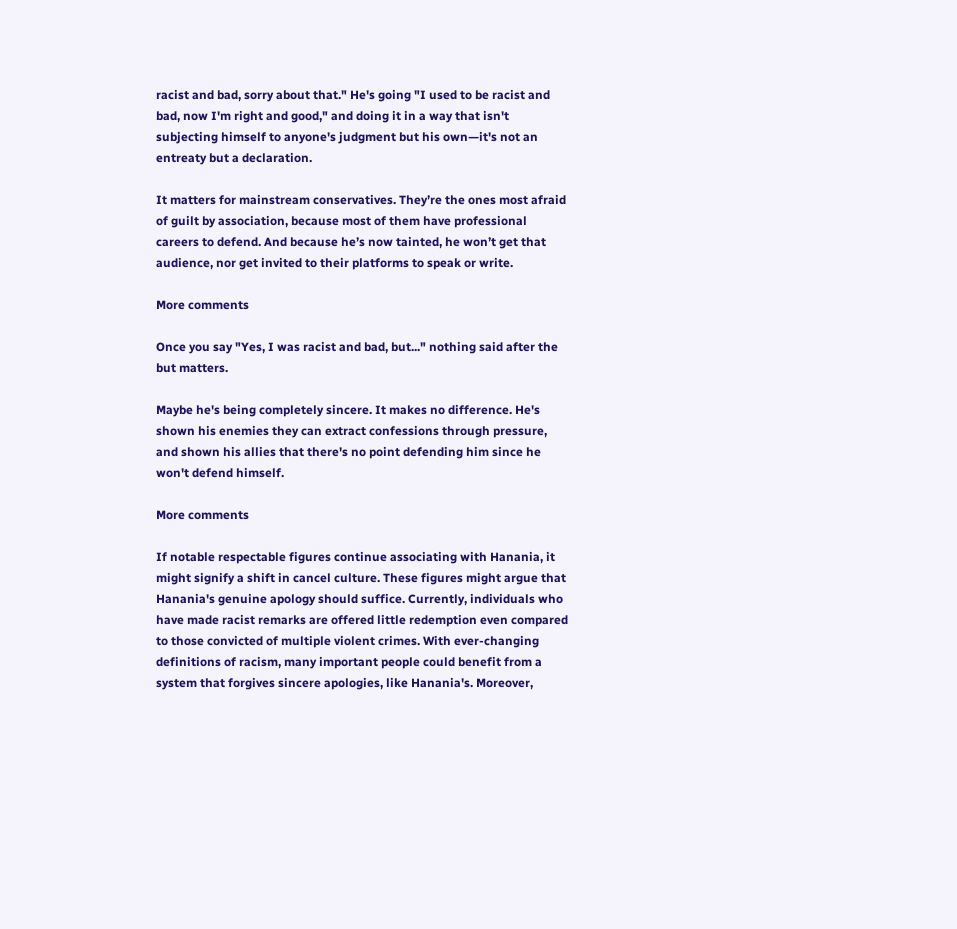racist and bad, sorry about that." He's going "I used to be racist and bad, now I'm right and good," and doing it in a way that isn't subjecting himself to anyone's judgment but his own—it's not an entreaty but a declaration.

It matters for mainstream conservatives. They’re the ones most afraid of guilt by association, because most of them have professional careers to defend. And because he’s now tainted, he won’t get that audience, nor get invited to their platforms to speak or write.

More comments

Once you say "Yes, I was racist and bad, but..." nothing said after the but matters.

Maybe he's being completely sincere. It makes no difference. He's shown his enemies they can extract confessions through pressure, and shown his allies that there's no point defending him since he won't defend himself.

More comments

If notable respectable figures continue associating with Hanania, it might signify a shift in cancel culture. These figures might argue that Hanania's genuine apology should suffice. Currently, individuals who have made racist remarks are offered little redemption even compared to those convicted of multiple violent crimes. With ever-changing definitions of racism, many important people could benefit from a system that forgives sincere apologies, like Hanania's. Moreover,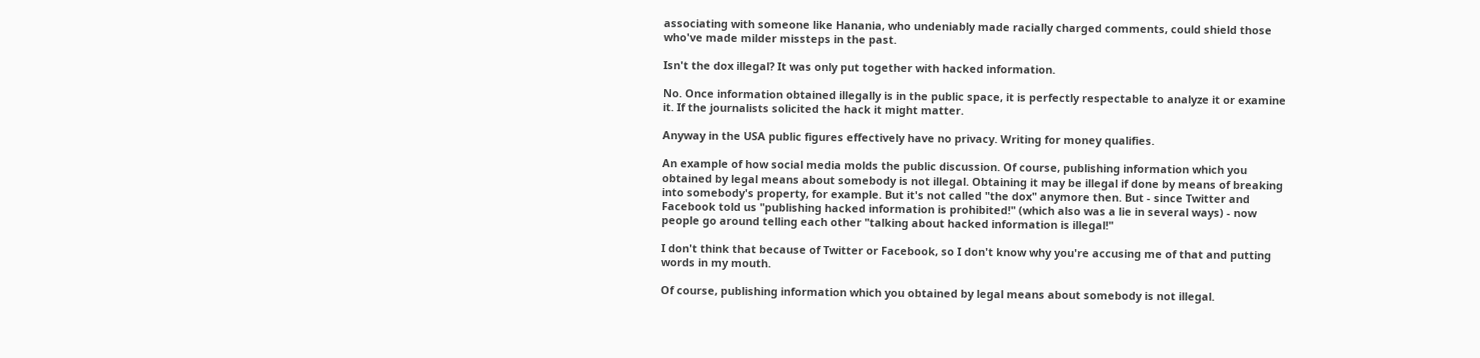associating with someone like Hanania, who undeniably made racially charged comments, could shield those who've made milder missteps in the past.

Isn't the dox illegal? It was only put together with hacked information.

No. Once information obtained illegally is in the public space, it is perfectly respectable to analyze it or examine it. If the journalists solicited the hack it might matter.

Anyway in the USA public figures effectively have no privacy. Writing for money qualifies.

An example of how social media molds the public discussion. Of course, publishing information which you obtained by legal means about somebody is not illegal. Obtaining it may be illegal if done by means of breaking into somebody's property, for example. But it's not called "the dox" anymore then. But - since Twitter and Facebook told us "publishing hacked information is prohibited!" (which also was a lie in several ways) - now people go around telling each other "talking about hacked information is illegal!"

I don't think that because of Twitter or Facebook, so I don't know why you're accusing me of that and putting words in my mouth.

Of course, publishing information which you obtained by legal means about somebody is not illegal.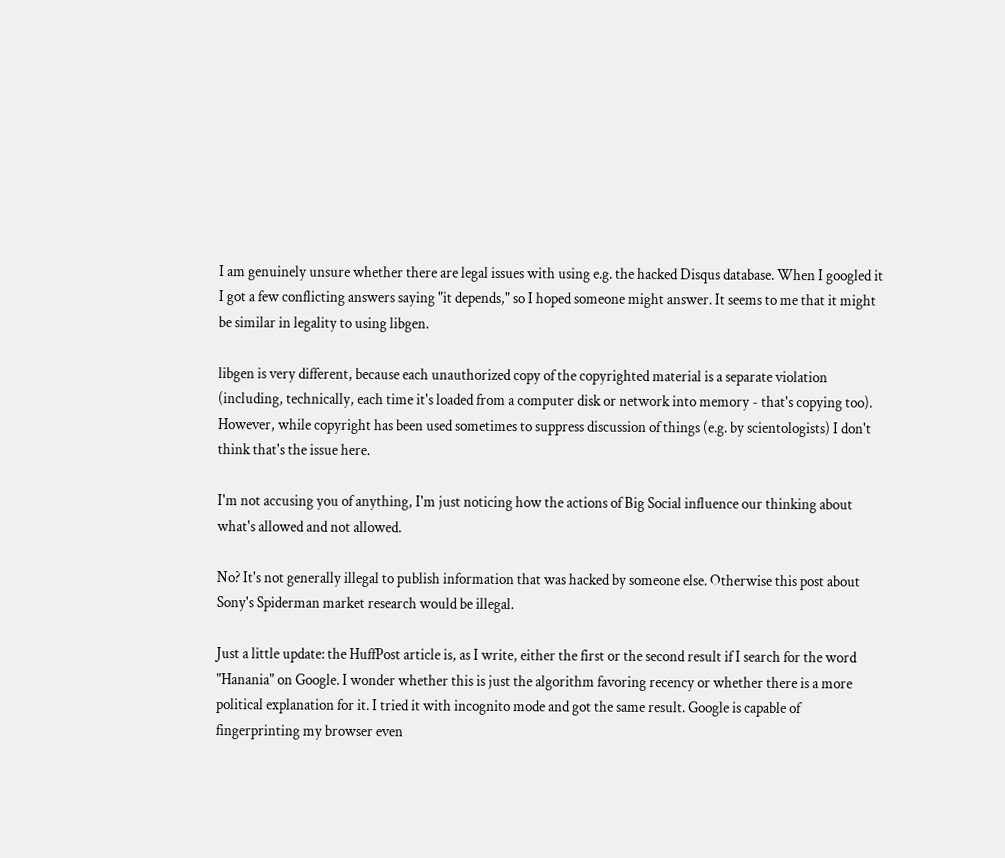I am genuinely unsure whether there are legal issues with using e.g. the hacked Disqus database. When I googled it I got a few conflicting answers saying "it depends," so I hoped someone might answer. It seems to me that it might be similar in legality to using libgen.

libgen is very different, because each unauthorized copy of the copyrighted material is a separate violation (including, technically, each time it's loaded from a computer disk or network into memory - that's copying too). However, while copyright has been used sometimes to suppress discussion of things (e.g. by scientologists) I don't think that's the issue here.

I'm not accusing you of anything, I'm just noticing how the actions of Big Social influence our thinking about what's allowed and not allowed.

No? It's not generally illegal to publish information that was hacked by someone else. Otherwise this post about Sony's Spiderman market research would be illegal.

Just a little update: the HuffPost article is, as I write, either the first or the second result if I search for the word "Hanania" on Google. I wonder whether this is just the algorithm favoring recency or whether there is a more political explanation for it. I tried it with incognito mode and got the same result. Google is capable of fingerprinting my browser even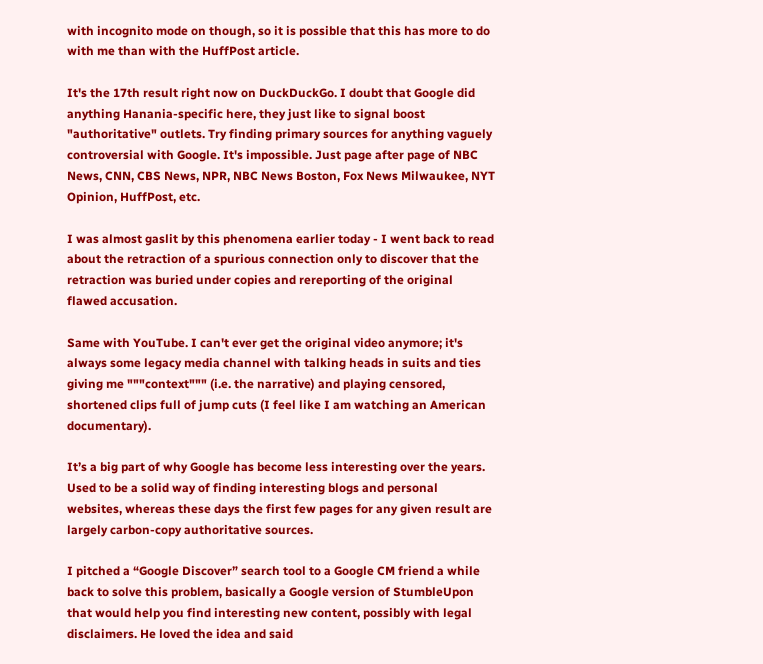with incognito mode on though, so it is possible that this has more to do with me than with the HuffPost article.

It's the 17th result right now on DuckDuckGo. I doubt that Google did anything Hanania-specific here, they just like to signal boost "authoritative" outlets. Try finding primary sources for anything vaguely controversial with Google. It's impossible. Just page after page of NBC News, CNN, CBS News, NPR, NBC News Boston, Fox News Milwaukee, NYT Opinion, HuffPost, etc.

I was almost gaslit by this phenomena earlier today - I went back to read about the retraction of a spurious connection only to discover that the retraction was buried under copies and rereporting of the original flawed accusation.

Same with YouTube. I can't ever get the original video anymore; it's always some legacy media channel with talking heads in suits and ties giving me """context""" (i.e. the narrative) and playing censored, shortened clips full of jump cuts (I feel like I am watching an American documentary).

It’s a big part of why Google has become less interesting over the years. Used to be a solid way of finding interesting blogs and personal websites, whereas these days the first few pages for any given result are largely carbon-copy authoritative sources.

I pitched a “Google Discover” search tool to a Google CM friend a while back to solve this problem, basically a Google version of StumbleUpon that would help you find interesting new content, possibly with legal disclaimers. He loved the idea and said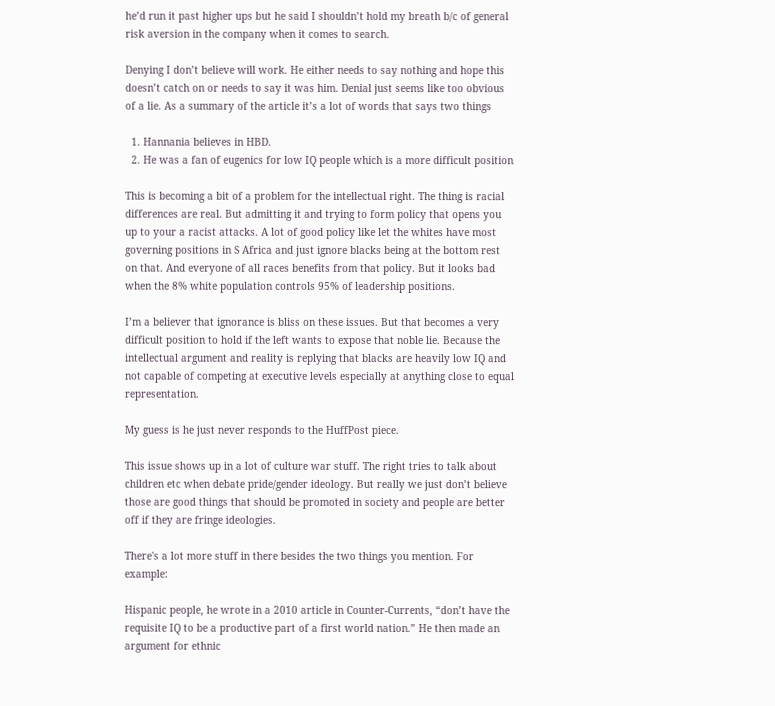he’d run it past higher ups but he said I shouldn’t hold my breath b/c of general risk aversion in the company when it comes to search.

Denying I don’t believe will work. He either needs to say nothing and hope this doesn’t catch on or needs to say it was him. Denial just seems like too obvious of a lie. As a summary of the article it’s a lot of words that says two things

  1. Hannania believes in HBD.
  2. He was a fan of eugenics for low IQ people which is a more difficult position

This is becoming a bit of a problem for the intellectual right. The thing is racial differences are real. But admitting it and trying to form policy that opens you up to your a racist attacks. A lot of good policy like let the whites have most governing positions in S Africa and just ignore blacks being at the bottom rest on that. And everyone of all races benefits from that policy. But it looks bad when the 8% white population controls 95% of leadership positions.

I’m a believer that ignorance is bliss on these issues. But that becomes a very difficult position to hold if the left wants to expose that noble lie. Because the intellectual argument and reality is replying that blacks are heavily low IQ and not capable of competing at executive levels especially at anything close to equal representation.

My guess is he just never responds to the HuffPost piece.

This issue shows up in a lot of culture war stuff. The right tries to talk about children etc when debate pride/gender ideology. But really we just don’t believe those are good things that should be promoted in society and people are better off if they are fringe ideologies.

There's a lot more stuff in there besides the two things you mention. For example:

Hispanic people, he wrote in a 2010 article in Counter-Currents, “don’t have the requisite IQ to be a productive part of a first world nation.” He then made an argument for ethnic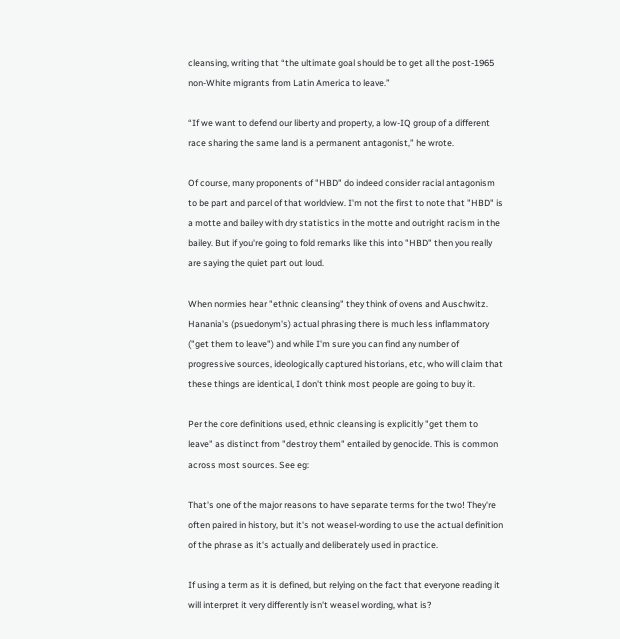cleansing, writing that “the ultimate goal should be to get all the post-1965 non-White migrants from Latin America to leave.”

“If we want to defend our liberty and property, a low-IQ group of a different race sharing the same land is a permanent antagonist,” he wrote.

Of course, many proponents of "HBD" do indeed consider racial antagonism to be part and parcel of that worldview. I'm not the first to note that "HBD" is a motte and bailey with dry statistics in the motte and outright racism in the bailey. But if you're going to fold remarks like this into "HBD" then you really are saying the quiet part out loud.

When normies hear "ethnic cleansing" they think of ovens and Auschwitz. Hanania's (psuedonym's) actual phrasing there is much less inflammatory ("get them to leave") and while I'm sure you can find any number of progressive sources, ideologically captured historians, etc, who will claim that these things are identical, I don't think most people are going to buy it.

Per the core definitions used, ethnic cleansing is explicitly "get them to leave" as distinct from "destroy them" entailed by genocide. This is common across most sources. See eg:

That's one of the major reasons to have separate terms for the two! They're often paired in history, but it's not weasel-wording to use the actual definition of the phrase as it's actually and deliberately used in practice.

If using a term as it is defined, but relying on the fact that everyone reading it will interpret it very differently isn't weasel wording, what is?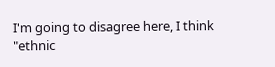I'm going to disagree here, I think "ethnic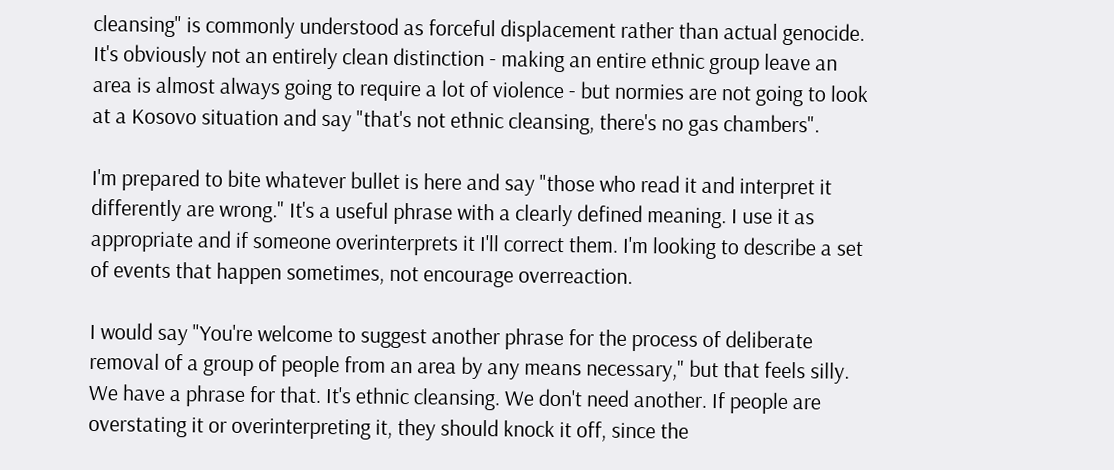cleansing" is commonly understood as forceful displacement rather than actual genocide. It's obviously not an entirely clean distinction - making an entire ethnic group leave an area is almost always going to require a lot of violence - but normies are not going to look at a Kosovo situation and say "that's not ethnic cleansing, there's no gas chambers".

I'm prepared to bite whatever bullet is here and say "those who read it and interpret it differently are wrong." It's a useful phrase with a clearly defined meaning. I use it as appropriate and if someone overinterprets it I'll correct them. I'm looking to describe a set of events that happen sometimes, not encourage overreaction.

I would say "You're welcome to suggest another phrase for the process of deliberate removal of a group of people from an area by any means necessary," but that feels silly. We have a phrase for that. It's ethnic cleansing. We don't need another. If people are overstating it or overinterpreting it, they should knock it off, since the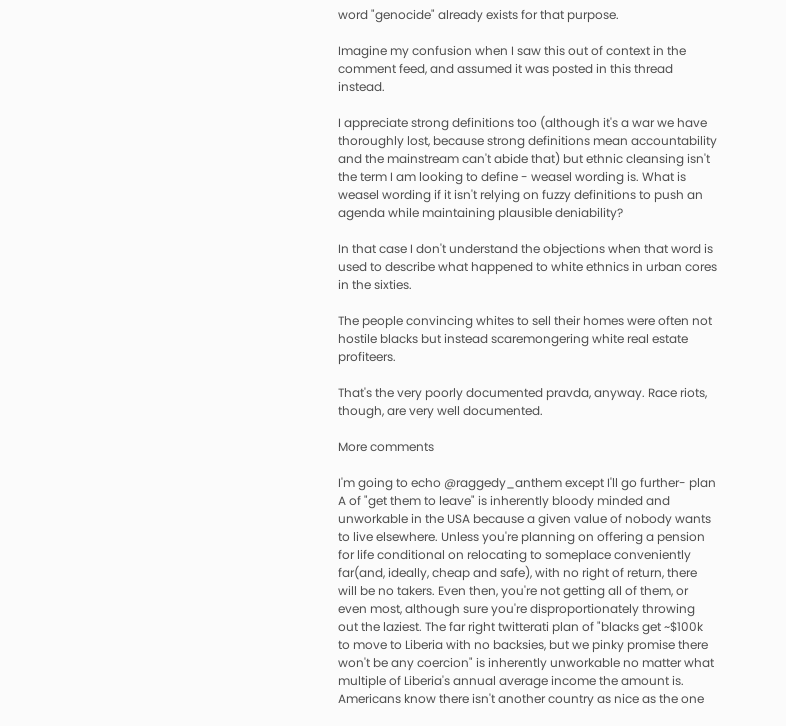word "genocide" already exists for that purpose.

Imagine my confusion when I saw this out of context in the comment feed, and assumed it was posted in this thread instead.

I appreciate strong definitions too (although it's a war we have thoroughly lost, because strong definitions mean accountability and the mainstream can't abide that) but ethnic cleansing isn't the term I am looking to define - weasel wording is. What is weasel wording if it isn't relying on fuzzy definitions to push an agenda while maintaining plausible deniability?

In that case I don't understand the objections when that word is used to describe what happened to white ethnics in urban cores in the sixties.

The people convincing whites to sell their homes were often not hostile blacks but instead scaremongering white real estate profiteers.

That's the very poorly documented pravda, anyway. Race riots, though, are very well documented.

More comments

I'm going to echo @raggedy_anthem except I'll go further- plan A of "get them to leave" is inherently bloody minded and unworkable in the USA because a given value of nobody wants to live elsewhere. Unless you're planning on offering a pension for life conditional on relocating to someplace conveniently far(and, ideally, cheap and safe), with no right of return, there will be no takers. Even then, you're not getting all of them, or even most, although sure you're disproportionately throwing out the laziest. The far right twitterati plan of "blacks get ~$100k to move to Liberia with no backsies, but we pinky promise there won't be any coercion" is inherently unworkable no matter what multiple of Liberia's annual average income the amount is. Americans know there isn't another country as nice as the one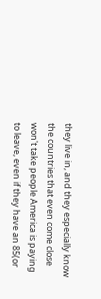they live in, and they especially know the countries that even come close won't take people America is paying to leave, even if they have an 85(or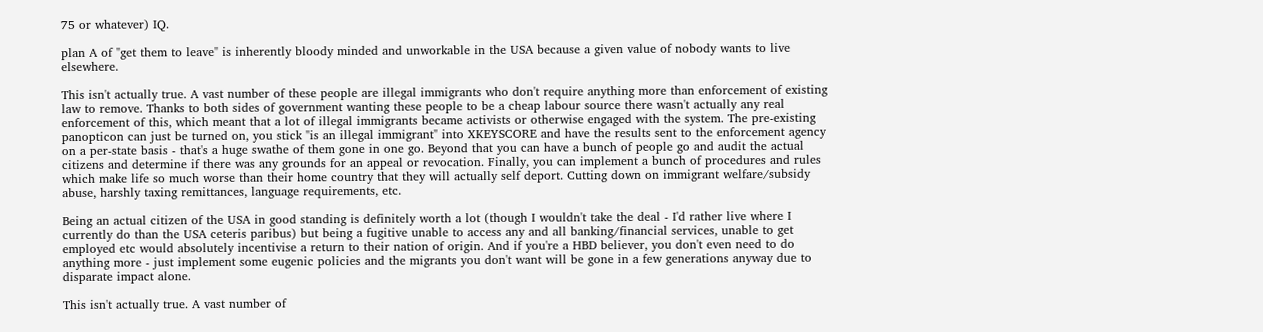75 or whatever) IQ.

plan A of "get them to leave" is inherently bloody minded and unworkable in the USA because a given value of nobody wants to live elsewhere.

This isn't actually true. A vast number of these people are illegal immigrants who don't require anything more than enforcement of existing law to remove. Thanks to both sides of government wanting these people to be a cheap labour source there wasn't actually any real enforcement of this, which meant that a lot of illegal immigrants became activists or otherwise engaged with the system. The pre-existing panopticon can just be turned on, you stick "is an illegal immigrant" into XKEYSCORE and have the results sent to the enforcement agency on a per-state basis - that's a huge swathe of them gone in one go. Beyond that you can have a bunch of people go and audit the actual citizens and determine if there was any grounds for an appeal or revocation. Finally, you can implement a bunch of procedures and rules which make life so much worse than their home country that they will actually self deport. Cutting down on immigrant welfare/subsidy abuse, harshly taxing remittances, language requirements, etc.

Being an actual citizen of the USA in good standing is definitely worth a lot (though I wouldn't take the deal - I'd rather live where I currently do than the USA ceteris paribus) but being a fugitive unable to access any and all banking/financial services, unable to get employed etc would absolutely incentivise a return to their nation of origin. And if you're a HBD believer, you don't even need to do anything more - just implement some eugenic policies and the migrants you don't want will be gone in a few generations anyway due to disparate impact alone.

This isn't actually true. A vast number of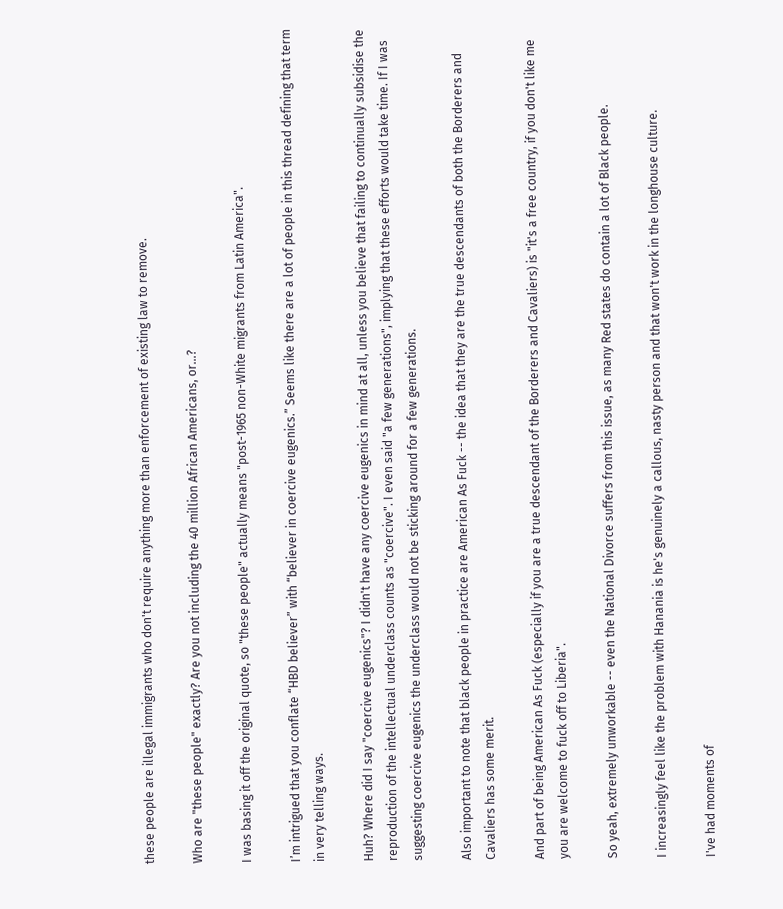these people are illegal immigrants who don't require anything more than enforcement of existing law to remove.

Who are "these people" exactly? Are you not including the 40 million African Americans, or...?

I was basing it off the original quote, so "these people" actually means "post-1965 non-White migrants from Latin America".

I’m intrigued that you conflate “HBD believer” with “believer in coercive eugenics.” Seems like there are a lot of people in this thread defining that term in very telling ways.

Huh? Where did I say "coercive eugenics"? I didn't have any coercive eugenics in mind at all, unless you believe that failing to continually subsidise the reproduction of the intellectual underclass counts as "coercive". I even said "a few generations", implying that these efforts would take time. If I was suggesting coercive eugenics the underclass would not be sticking around for a few generations.

Also important to note that black people in practice are American As Fuck -- the idea that they are the true descendants of both the Borderers and Cavaliers has some merit.

And part of being American As Fuck (especially if you are a true descendant of the Borderers and Cavaliers) is "it's a free country, if you don't like me you are welcome to fuck off to Liberia".

So yeah, extremely unworkable -- even the National Divorce suffers from this issue, as many Red states do contain a lot of Black people.

I increasingly feel like the problem with Hanania is he's genuinely a callous, nasty person and that won't work in the longhouse culture.

I've had moments of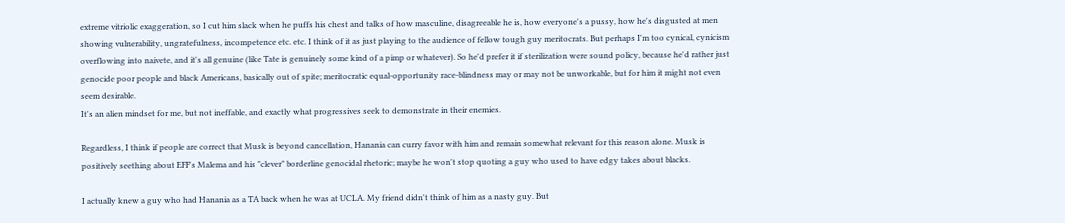extreme vitriolic exaggeration, so I cut him slack when he puffs his chest and talks of how masculine, disagreeable he is, how everyone's a pussy, how he's disgusted at men showing vulnerability, ungratefulness, incompetence etc. etc. I think of it as just playing to the audience of fellow tough guy meritocrats. But perhaps I'm too cynical, cynicism overflowing into naivete, and it's all genuine (like Tate is genuinely some kind of a pimp or whatever). So he'd prefer it if sterilization were sound policy, because he'd rather just genocide poor people and black Americans, basically out of spite; meritocratic equal-opportunity race-blindness may or may not be unworkable, but for him it might not even seem desirable.
It's an alien mindset for me, but not ineffable, and exactly what progressives seek to demonstrate in their enemies.

Regardless, I think if people are correct that Musk is beyond cancellation, Hanania can curry favor with him and remain somewhat relevant for this reason alone. Musk is positively seething about EFF's Malema and his "clever" borderline genocidal rhetoric; maybe he won't stop quoting a guy who used to have edgy takes about blacks.

I actually knew a guy who had Hanania as a TA back when he was at UCLA. My friend didn't think of him as a nasty guy. But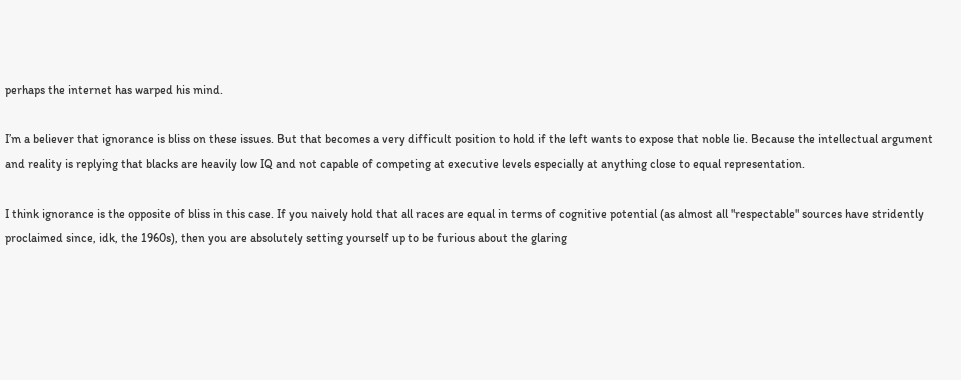perhaps the internet has warped his mind.

I’m a believer that ignorance is bliss on these issues. But that becomes a very difficult position to hold if the left wants to expose that noble lie. Because the intellectual argument and reality is replying that blacks are heavily low IQ and not capable of competing at executive levels especially at anything close to equal representation.

I think ignorance is the opposite of bliss in this case. If you naively hold that all races are equal in terms of cognitive potential (as almost all "respectable" sources have stridently proclaimed since, idk, the 1960s), then you are absolutely setting yourself up to be furious about the glaring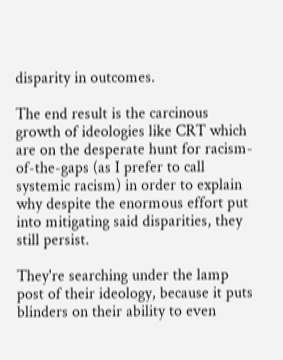disparity in outcomes.

The end result is the carcinous growth of ideologies like CRT which are on the desperate hunt for racism-of-the-gaps (as I prefer to call systemic racism) in order to explain why despite the enormous effort put into mitigating said disparities, they still persist.

They're searching under the lamp post of their ideology, because it puts blinders on their ability to even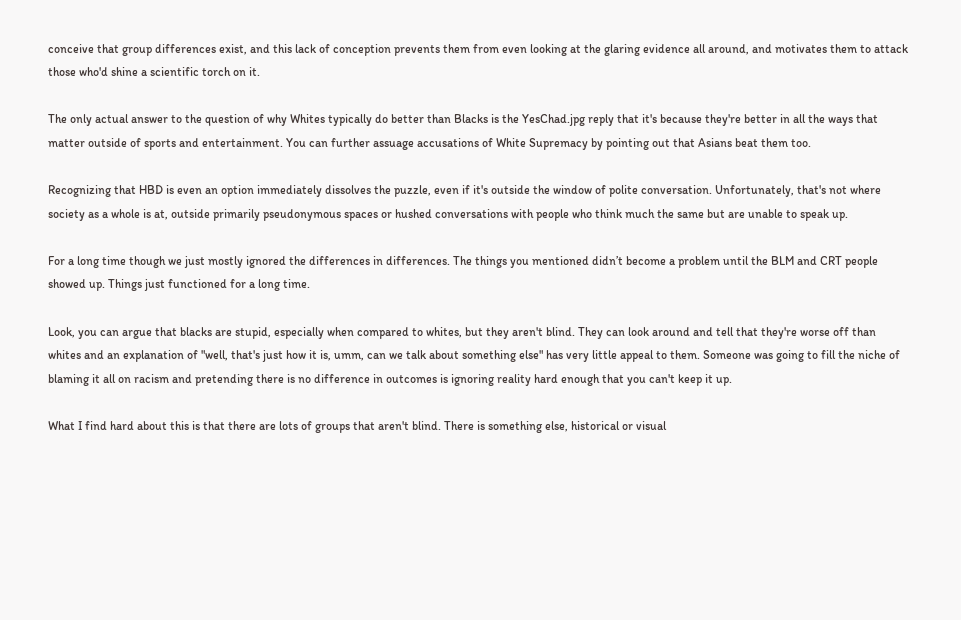conceive that group differences exist, and this lack of conception prevents them from even looking at the glaring evidence all around, and motivates them to attack those who'd shine a scientific torch on it.

The only actual answer to the question of why Whites typically do better than Blacks is the YesChad.jpg reply that it's because they're better in all the ways that matter outside of sports and entertainment. You can further assuage accusations of White Supremacy by pointing out that Asians beat them too.

Recognizing that HBD is even an option immediately dissolves the puzzle, even if it's outside the window of polite conversation. Unfortunately, that's not where society as a whole is at, outside primarily pseudonymous spaces or hushed conversations with people who think much the same but are unable to speak up.

For a long time though we just mostly ignored the differences in differences. The things you mentioned didn’t become a problem until the BLM and CRT people showed up. Things just functioned for a long time.

Look, you can argue that blacks are stupid, especially when compared to whites, but they aren't blind. They can look around and tell that they're worse off than whites and an explanation of "well, that's just how it is, umm, can we talk about something else" has very little appeal to them. Someone was going to fill the niche of blaming it all on racism and pretending there is no difference in outcomes is ignoring reality hard enough that you can't keep it up.

What I find hard about this is that there are lots of groups that aren't blind. There is something else, historical or visual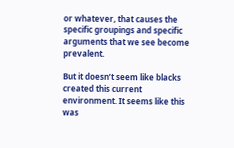or whatever, that causes the specific groupings and specific arguments that we see become prevalent.

But it doesn’t seem like blacks created this current environment. It seems like this was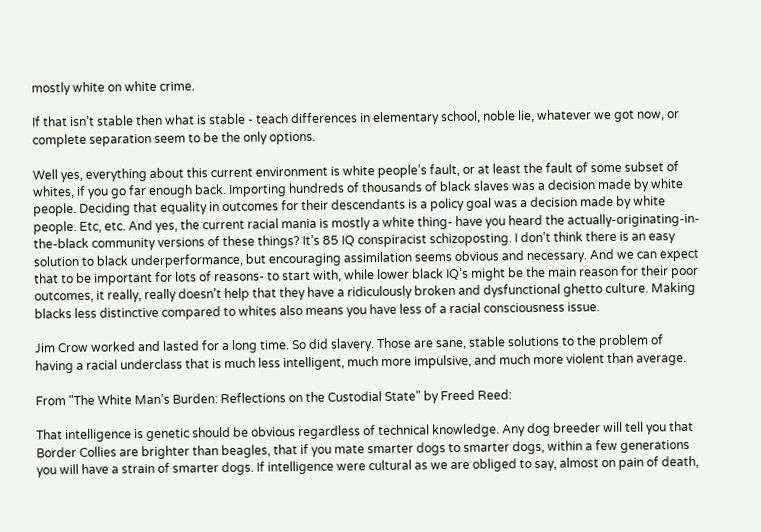mostly white on white crime.

If that isn’t stable then what is stable - teach differences in elementary school, noble lie, whatever we got now, or complete separation seem to be the only options.

Well yes, everything about this current environment is white people’s fault, or at least the fault of some subset of whites, if you go far enough back. Importing hundreds of thousands of black slaves was a decision made by white people. Deciding that equality in outcomes for their descendants is a policy goal was a decision made by white people. Etc, etc. And yes, the current racial mania is mostly a white thing- have you heard the actually-originating-in-the-black community versions of these things? It’s 85 IQ conspiracist schizoposting. I don’t think there is an easy solution to black underperformance, but encouraging assimilation seems obvious and necessary. And we can expect that to be important for lots of reasons- to start with, while lower black IQ’s might be the main reason for their poor outcomes, it really, really doesn’t help that they have a ridiculously broken and dysfunctional ghetto culture. Making blacks less distinctive compared to whites also means you have less of a racial consciousness issue.

Jim Crow worked and lasted for a long time. So did slavery. Those are sane, stable solutions to the problem of having a racial underclass that is much less intelligent, much more impulsive, and much more violent than average.

From "The White Man’s Burden: Reflections on the Custodial State" by Freed Reed:

That intelligence is genetic should be obvious regardless of technical knowledge. Any dog breeder will tell you that Border Collies are brighter than beagles, that if you mate smarter dogs to smarter dogs, within a few generations you will have a strain of smarter dogs. If intelligence were cultural as we are obliged to say, almost on pain of death,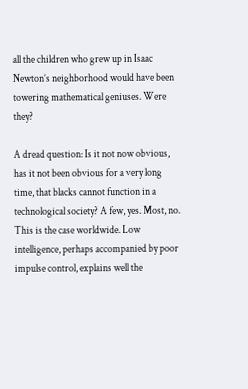all the children who grew up in Isaac Newton’s neighborhood would have been towering mathematical geniuses. Were they?

A dread question: Is it not now obvious, has it not been obvious for a very long time, that blacks cannot function in a technological society? A few, yes. Most, no. This is the case worldwide. Low intelligence, perhaps accompanied by poor impulse control, explains well the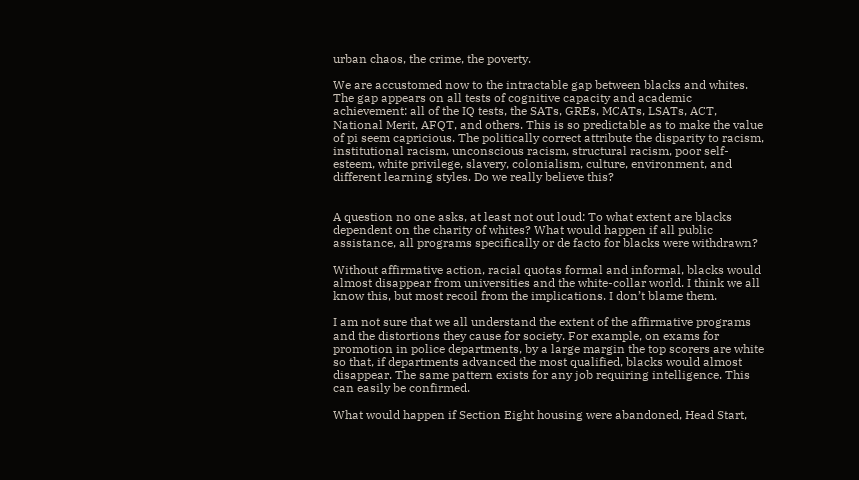urban chaos, the crime, the poverty.

We are accustomed now to the intractable gap between blacks and whites. The gap appears on all tests of cognitive capacity and academic achievement: all of the IQ tests, the SATs, GREs, MCATs, LSATs, ACT, National Merit, AFQT, and others. This is so predictable as to make the value of pi seem capricious. The politically correct attribute the disparity to racism, institutional racism, unconscious racism, structural racism, poor self-esteem, white privilege, slavery, colonialism, culture, environment, and different learning styles. Do we really believe this?


A question no one asks, at least not out loud: To what extent are blacks dependent on the charity of whites? What would happen if all public assistance, all programs specifically or de facto for blacks were withdrawn?

Without affirmative action, racial quotas formal and informal, blacks would almost disappear from universities and the white-collar world. I think we all know this, but most recoil from the implications. I don’t blame them.

I am not sure that we all understand the extent of the affirmative programs and the distortions they cause for society. For example, on exams for promotion in police departments, by a large margin the top scorers are white so that, if departments advanced the most qualified, blacks would almost disappear. The same pattern exists for any job requiring intelligence. This can easily be confirmed.

What would happen if Section Eight housing were abandoned, Head Start,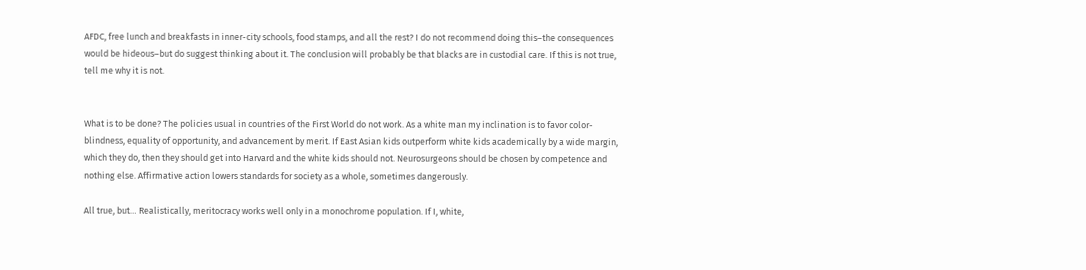AFDC, free lunch and breakfasts in inner-city schools, food stamps, and all the rest? I do not recommend doing this–the consequences would be hideous–but do suggest thinking about it. The conclusion will probably be that blacks are in custodial care. If this is not true, tell me why it is not.


What is to be done? The policies usual in countries of the First World do not work. As a white man my inclination is to favor color-blindness, equality of opportunity, and advancement by merit. If East Asian kids outperform white kids academically by a wide margin, which they do, then they should get into Harvard and the white kids should not. Neurosurgeons should be chosen by competence and nothing else. Affirmative action lowers standards for society as a whole, sometimes dangerously.

All true, but… Realistically, meritocracy works well only in a monochrome population. If I, white,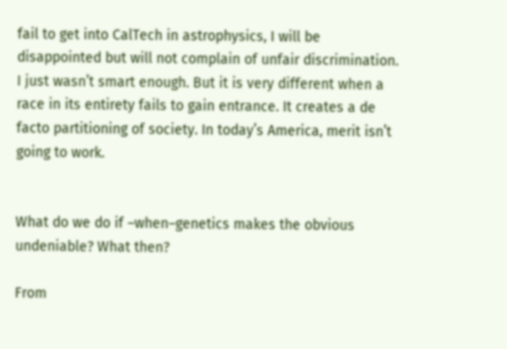fail to get into CalTech in astrophysics, I will be disappointed but will not complain of unfair discrimination. I just wasn’t smart enough. But it is very different when a race in its entirety fails to gain entrance. It creates a de facto partitioning of society. In today’s America, merit isn’t going to work.


What do we do if –when–genetics makes the obvious undeniable? What then?

From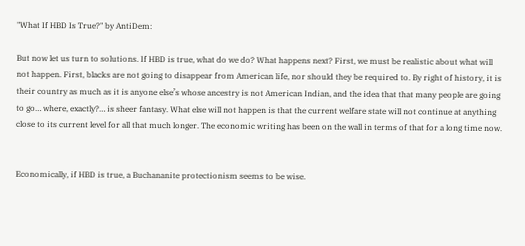"What If HBD Is True?" by AntiDem:

But now let us turn to solutions. If HBD is true, what do we do? What happens next? First, we must be realistic about what will not happen. First, blacks are not going to disappear from American life, nor should they be required to. By right of history, it is their country as much as it is anyone else’s whose ancestry is not American Indian, and the idea that that many people are going to go… where, exactly?… is sheer fantasy. What else will not happen is that the current welfare state will not continue at anything close to its current level for all that much longer. The economic writing has been on the wall in terms of that for a long time now.


Economically, if HBD is true, a Buchananite protectionism seems to be wise.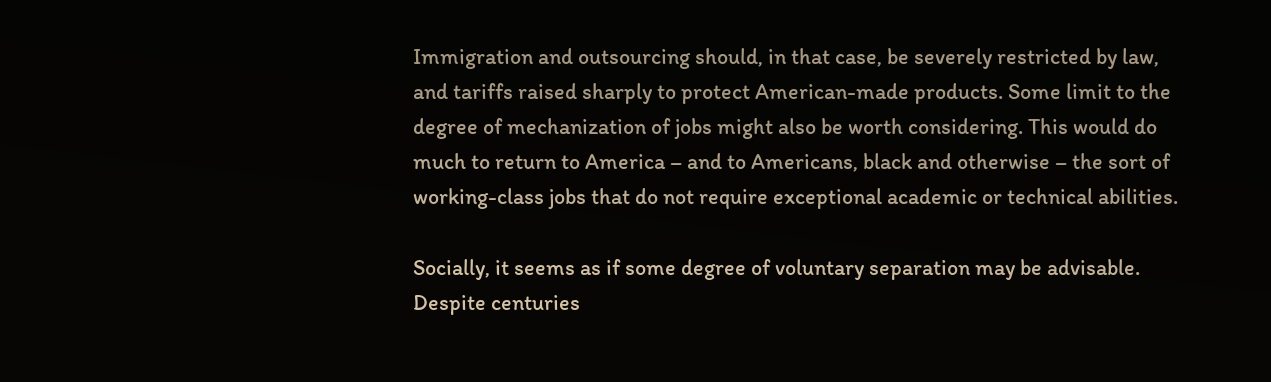Immigration and outsourcing should, in that case, be severely restricted by law, and tariffs raised sharply to protect American-made products. Some limit to the degree of mechanization of jobs might also be worth considering. This would do much to return to America – and to Americans, black and otherwise – the sort of working-class jobs that do not require exceptional academic or technical abilities.

Socially, it seems as if some degree of voluntary separation may be advisable. Despite centuries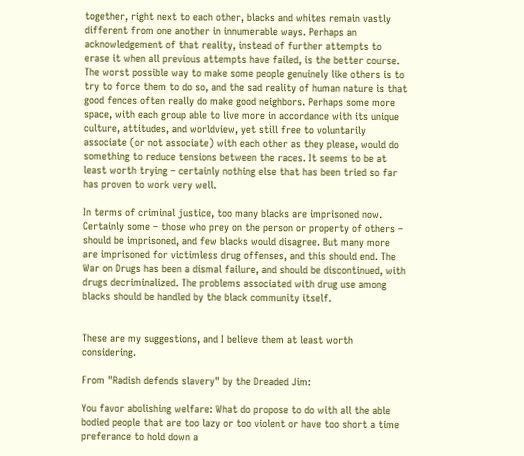together, right next to each other, blacks and whites remain vastly different from one another in innumerable ways. Perhaps an acknowledgement of that reality, instead of further attempts to erase it when all previous attempts have failed, is the better course. The worst possible way to make some people genuinely like others is to try to force them to do so, and the sad reality of human nature is that good fences often really do make good neighbors. Perhaps some more space, with each group able to live more in accordance with its unique culture, attitudes, and worldview, yet still free to voluntarily associate (or not associate) with each other as they please, would do something to reduce tensions between the races. It seems to be at least worth trying – certainly nothing else that has been tried so far has proven to work very well.

In terms of criminal justice, too many blacks are imprisoned now. Certainly some – those who prey on the person or property of others – should be imprisoned, and few blacks would disagree. But many more are imprisoned for victimless drug offenses, and this should end. The War on Drugs has been a dismal failure, and should be discontinued, with drugs decriminalized. The problems associated with drug use among blacks should be handled by the black community itself.


These are my suggestions, and I believe them at least worth considering.

From "Radish defends slavery" by the Dreaded Jim:

You favor abolishing welfare: What do propose to do with all the able bodied people that are too lazy or too violent or have too short a time preferance to hold down a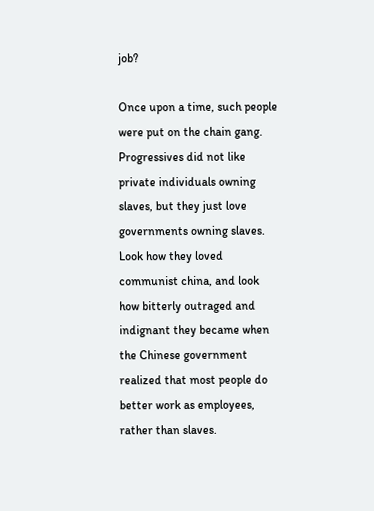job?

Once upon a time, such people were put on the chain gang. Progressives did not like private individuals owning slaves, but they just love governments owning slaves. Look how they loved communist china, and look how bitterly outraged and indignant they became when the Chinese government realized that most people do better work as employees, rather than slaves.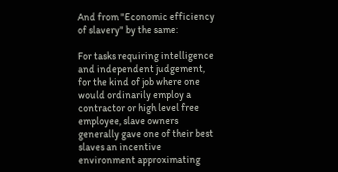And from "Economic efficiency of slavery" by the same:

For tasks requiring intelligence and independent judgement, for the kind of job where one would ordinarily employ a contractor or high level free employee, slave owners generally gave one of their best slaves an incentive environment approximating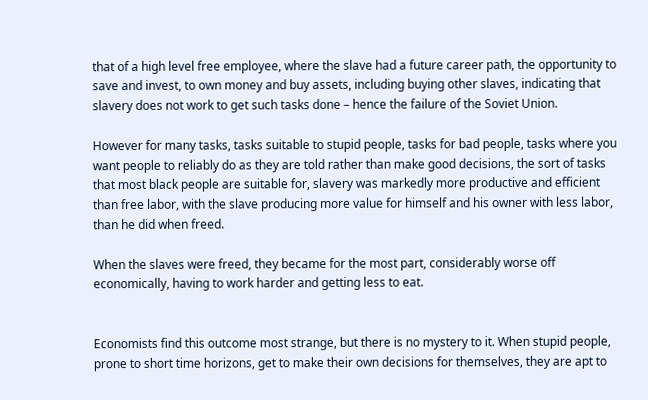that of a high level free employee, where the slave had a future career path, the opportunity to save and invest, to own money and buy assets, including buying other slaves, indicating that slavery does not work to get such tasks done – hence the failure of the Soviet Union.

However for many tasks, tasks suitable to stupid people, tasks for bad people, tasks where you want people to reliably do as they are told rather than make good decisions, the sort of tasks that most black people are suitable for, slavery was markedly more productive and efficient than free labor, with the slave producing more value for himself and his owner with less labor, than he did when freed.

When the slaves were freed, they became for the most part, considerably worse off economically, having to work harder and getting less to eat.


Economists find this outcome most strange, but there is no mystery to it. When stupid people, prone to short time horizons, get to make their own decisions for themselves, they are apt to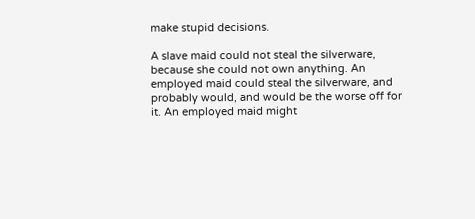make stupid decisions.

A slave maid could not steal the silverware, because she could not own anything. An employed maid could steal the silverware, and probably would, and would be the worse off for it. An employed maid might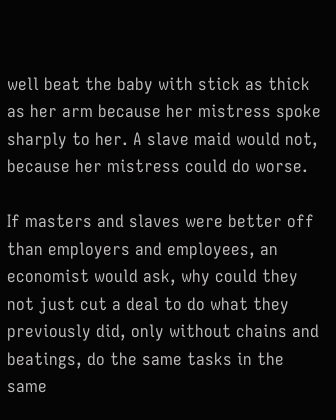well beat the baby with stick as thick as her arm because her mistress spoke sharply to her. A slave maid would not, because her mistress could do worse.

If masters and slaves were better off than employers and employees, an economist would ask, why could they not just cut a deal to do what they previously did, only without chains and beatings, do the same tasks in the same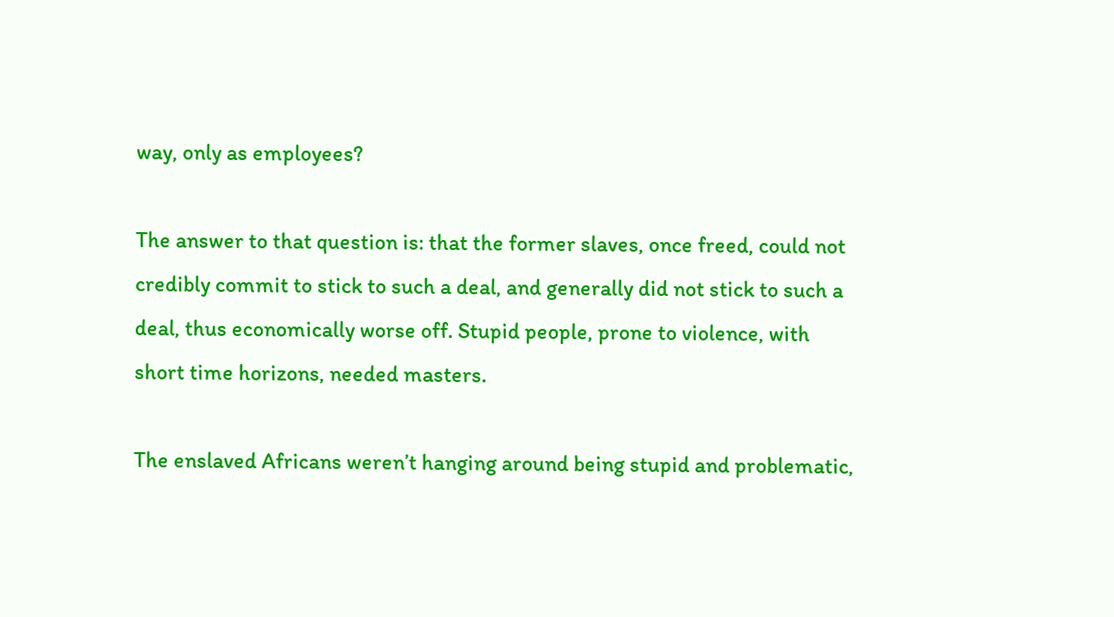way, only as employees?

The answer to that question is: that the former slaves, once freed, could not credibly commit to stick to such a deal, and generally did not stick to such a deal, thus economically worse off. Stupid people, prone to violence, with short time horizons, needed masters.

The enslaved Africans weren’t hanging around being stupid and problematic,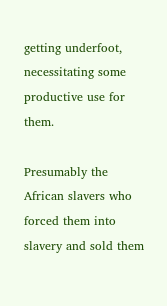getting underfoot, necessitating some productive use for them.

Presumably the African slavers who forced them into slavery and sold them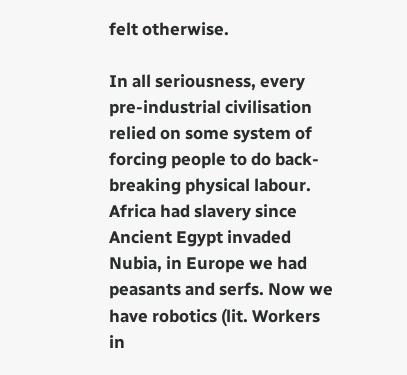felt otherwise.

In all seriousness, every pre-industrial civilisation relied on some system of forcing people to do back-breaking physical labour. Africa had slavery since Ancient Egypt invaded Nubia, in Europe we had peasants and serfs. Now we have robotics (lit. Workers in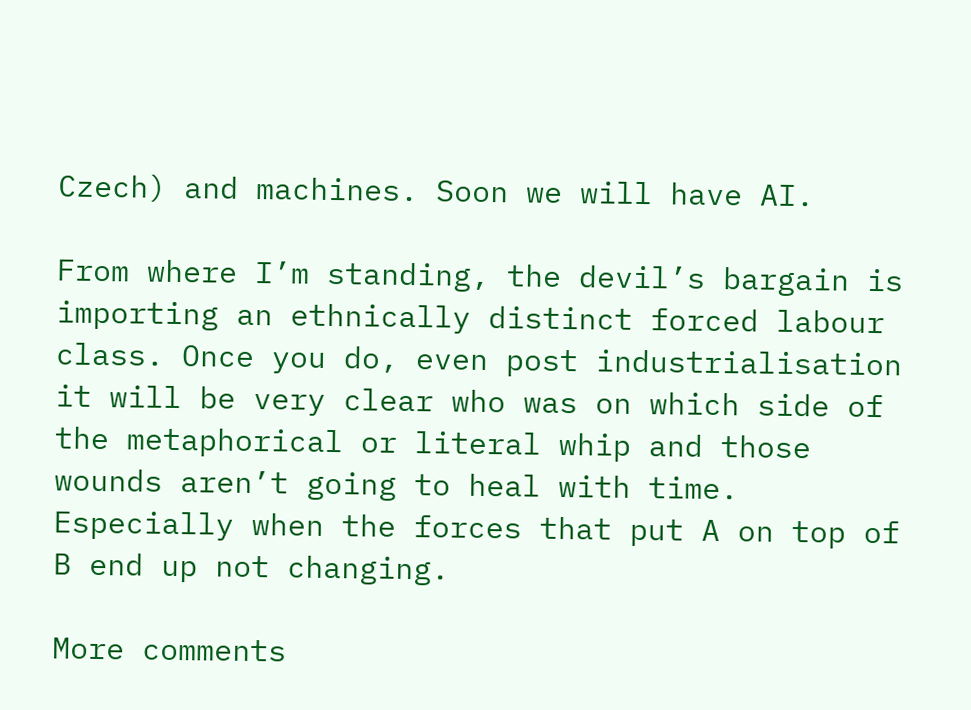Czech) and machines. Soon we will have AI.

From where I’m standing, the devil’s bargain is importing an ethnically distinct forced labour class. Once you do, even post industrialisation it will be very clear who was on which side of the metaphorical or literal whip and those wounds aren’t going to heal with time. Especially when the forces that put A on top of B end up not changing.

More comments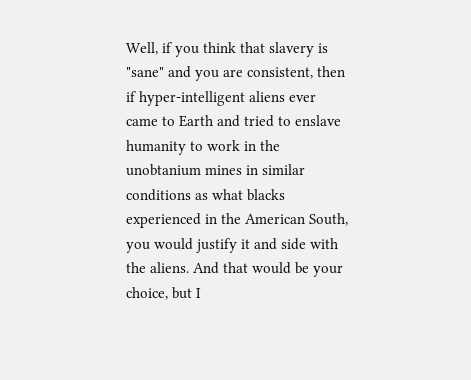Well, if you think that slavery is "sane" and you are consistent, then if hyper-intelligent aliens ever came to Earth and tried to enslave humanity to work in the unobtanium mines in similar conditions as what blacks experienced in the American South, you would justify it and side with the aliens. And that would be your choice, but I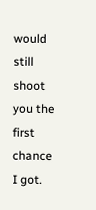would still shoot you the first chance I got.